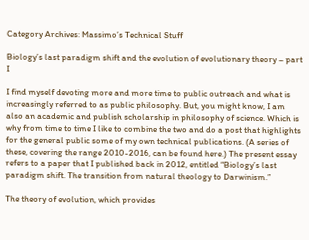Category Archives: Massimo’s Technical Stuff

Biology’s last paradigm shift and the evolution of evolutionary theory – part I

I find myself devoting more and more time to public outreach and what is increasingly referred to as public philosophy. But, you might know, I am also an academic and publish scholarship in philosophy of science. Which is why from time to time I like to combine the two and do a post that highlights for the general public some of my own technical publications. (A series of these, covering the range 2010-2016, can be found here.) The present essay refers to a paper that I published back in 2012, entitled “Biology’s last paradigm shift. The transition from natural theology to Darwinism.”

The theory of evolution, which provides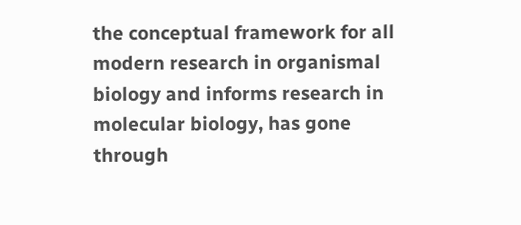the conceptual framework for all modern research in organismal biology and informs research in molecular biology, has gone through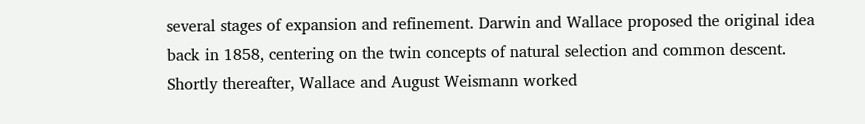several stages of expansion and refinement. Darwin and Wallace proposed the original idea back in 1858, centering on the twin concepts of natural selection and common descent. Shortly thereafter, Wallace and August Weismann worked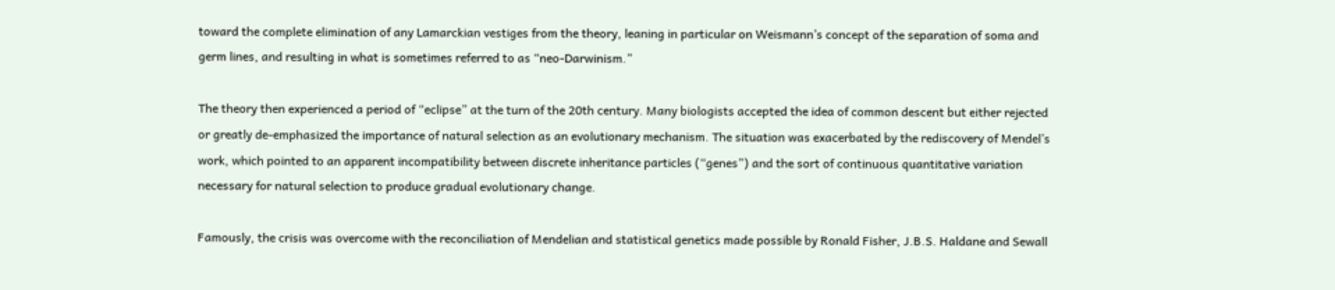toward the complete elimination of any Lamarckian vestiges from the theory, leaning in particular on Weismann’s concept of the separation of soma and germ lines, and resulting in what is sometimes referred to as “neo-Darwinism.”

The theory then experienced a period of “eclipse” at the turn of the 20th century. Many biologists accepted the idea of common descent but either rejected or greatly de-emphasized the importance of natural selection as an evolutionary mechanism. The situation was exacerbated by the rediscovery of Mendel’s work, which pointed to an apparent incompatibility between discrete inheritance particles (“genes”) and the sort of continuous quantitative variation necessary for natural selection to produce gradual evolutionary change.

Famously, the crisis was overcome with the reconciliation of Mendelian and statistical genetics made possible by Ronald Fisher, J.B.S. Haldane and Sewall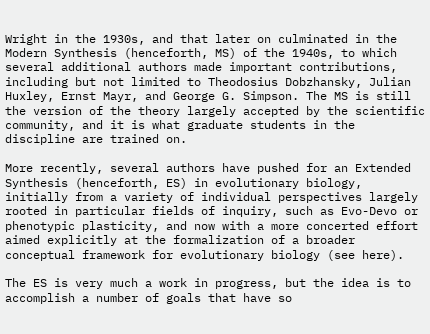Wright in the 1930s, and that later on culminated in the Modern Synthesis (henceforth, MS) of the 1940s, to which several additional authors made important contributions, including but not limited to Theodosius Dobzhansky, Julian Huxley, Ernst Mayr, and George G. Simpson. The MS is still the version of the theory largely accepted by the scientific community, and it is what graduate students in the discipline are trained on.

More recently, several authors have pushed for an Extended Synthesis (henceforth, ES) in evolutionary biology, initially from a variety of individual perspectives largely rooted in particular fields of inquiry, such as Evo-Devo or phenotypic plasticity, and now with a more concerted effort aimed explicitly at the formalization of a broader conceptual framework for evolutionary biology (see here).

The ES is very much a work in progress, but the idea is to accomplish a number of goals that have so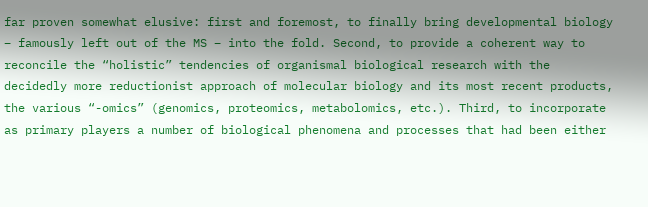far proven somewhat elusive: first and foremost, to finally bring developmental biology – famously left out of the MS – into the fold. Second, to provide a coherent way to reconcile the “holistic” tendencies of organismal biological research with the decidedly more reductionist approach of molecular biology and its most recent products, the various “-omics” (genomics, proteomics, metabolomics, etc.). Third, to incorporate as primary players a number of biological phenomena and processes that had been either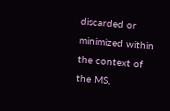discarded or minimized within the context of the MS,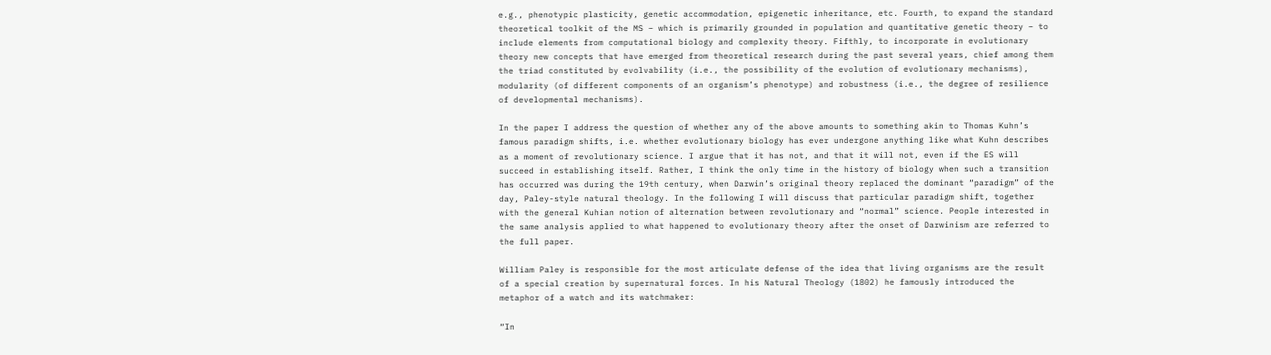e.g., phenotypic plasticity, genetic accommodation, epigenetic inheritance, etc. Fourth, to expand the standard theoretical toolkit of the MS – which is primarily grounded in population and quantitative genetic theory – to include elements from computational biology and complexity theory. Fifthly, to incorporate in evolutionary theory new concepts that have emerged from theoretical research during the past several years, chief among them the triad constituted by evolvability (i.e., the possibility of the evolution of evolutionary mechanisms), modularity (of different components of an organism’s phenotype) and robustness (i.e., the degree of resilience of developmental mechanisms).

In the paper I address the question of whether any of the above amounts to something akin to Thomas Kuhn’s famous paradigm shifts, i.e. whether evolutionary biology has ever undergone anything like what Kuhn describes as a moment of revolutionary science. I argue that it has not, and that it will not, even if the ES will succeed in establishing itself. Rather, I think the only time in the history of biology when such a transition has occurred was during the 19th century, when Darwin’s original theory replaced the dominant “paradigm” of the day, Paley-style natural theology. In the following I will discuss that particular paradigm shift, together with the general Kuhian notion of alternation between revolutionary and “normal” science. People interested in the same analysis applied to what happened to evolutionary theory after the onset of Darwinism are referred to the full paper.

William Paley is responsible for the most articulate defense of the idea that living organisms are the result of a special creation by supernatural forces. In his Natural Theology (1802) he famously introduced the metaphor of a watch and its watchmaker:

“In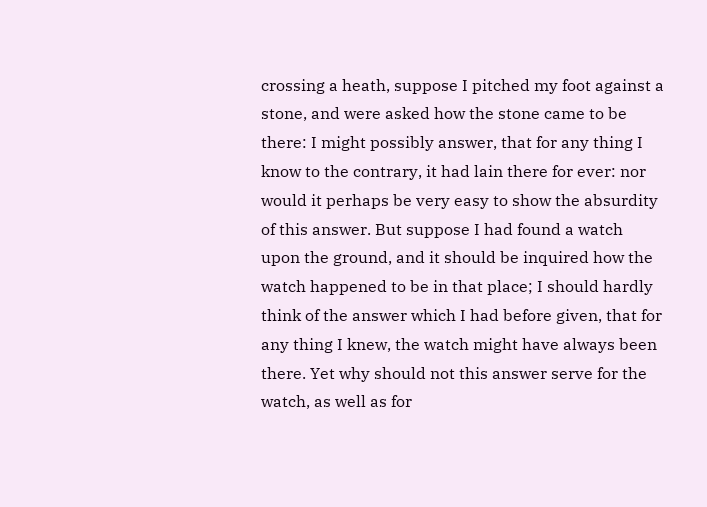crossing a heath, suppose I pitched my foot against a stone, and were asked how the stone came to be there: I might possibly answer, that for any thing I know to the contrary, it had lain there for ever: nor would it perhaps be very easy to show the absurdity of this answer. But suppose I had found a watch upon the ground, and it should be inquired how the watch happened to be in that place; I should hardly think of the answer which I had before given, that for any thing I knew, the watch might have always been there. Yet why should not this answer serve for the watch, as well as for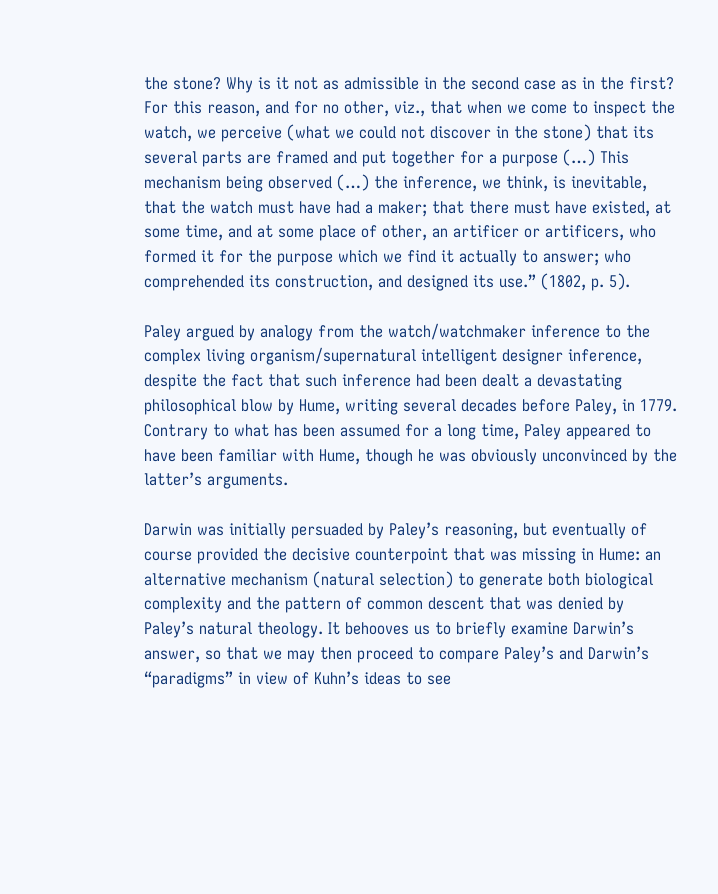the stone? Why is it not as admissible in the second case as in the first? For this reason, and for no other, viz., that when we come to inspect the watch, we perceive (what we could not discover in the stone) that its several parts are framed and put together for a purpose (…) This mechanism being observed (…) the inference, we think, is inevitable, that the watch must have had a maker; that there must have existed, at some time, and at some place of other, an artificer or artificers, who formed it for the purpose which we find it actually to answer; who comprehended its construction, and designed its use.” (1802, p. 5).

Paley argued by analogy from the watch/watchmaker inference to the complex living organism/supernatural intelligent designer inference, despite the fact that such inference had been dealt a devastating philosophical blow by Hume, writing several decades before Paley, in 1779. Contrary to what has been assumed for a long time, Paley appeared to have been familiar with Hume, though he was obviously unconvinced by the latter’s arguments.

Darwin was initially persuaded by Paley’s reasoning, but eventually of course provided the decisive counterpoint that was missing in Hume: an alternative mechanism (natural selection) to generate both biological complexity and the pattern of common descent that was denied by Paley’s natural theology. It behooves us to briefly examine Darwin’s answer, so that we may then proceed to compare Paley’s and Darwin’s “paradigms” in view of Kuhn’s ideas to see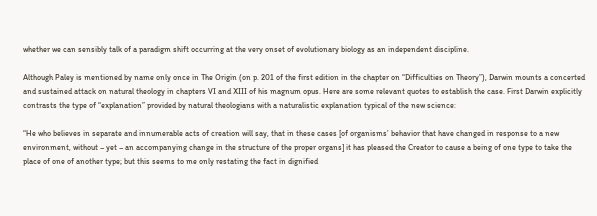whether we can sensibly talk of a paradigm shift occurring at the very onset of evolutionary biology as an independent discipline.

Although Paley is mentioned by name only once in The Origin (on p. 201 of the first edition in the chapter on “Difficulties on Theory”), Darwin mounts a concerted and sustained attack on natural theology in chapters VI and XIII of his magnum opus. Here are some relevant quotes to establish the case. First Darwin explicitly contrasts the type of “explanation” provided by natural theologians with a naturalistic explanation typical of the new science:

“He who believes in separate and innumerable acts of creation will say, that in these cases [of organisms’ behavior that have changed in response to a new environment, without – yet – an accompanying change in the structure of the proper organs] it has pleased the Creator to cause a being of one type to take the place of one of another type; but this seems to me only restating the fact in dignified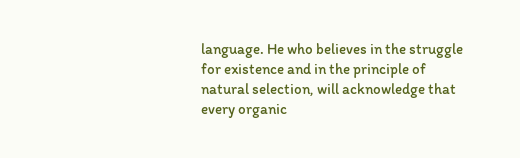language. He who believes in the struggle for existence and in the principle of natural selection, will acknowledge that every organic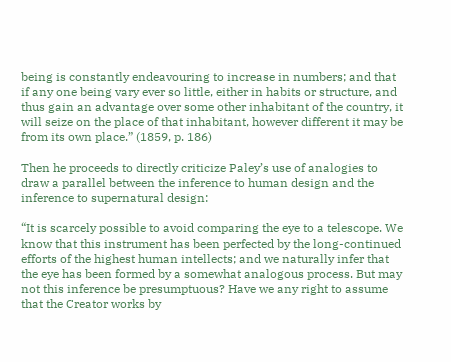being is constantly endeavouring to increase in numbers; and that if any one being vary ever so little, either in habits or structure, and thus gain an advantage over some other inhabitant of the country, it will seize on the place of that inhabitant, however different it may be from its own place.” (1859, p. 186)

Then he proceeds to directly criticize Paley’s use of analogies to draw a parallel between the inference to human design and the inference to supernatural design:

“It is scarcely possible to avoid comparing the eye to a telescope. We know that this instrument has been perfected by the long-continued efforts of the highest human intellects; and we naturally infer that the eye has been formed by a somewhat analogous process. But may not this inference be presumptuous? Have we any right to assume that the Creator works by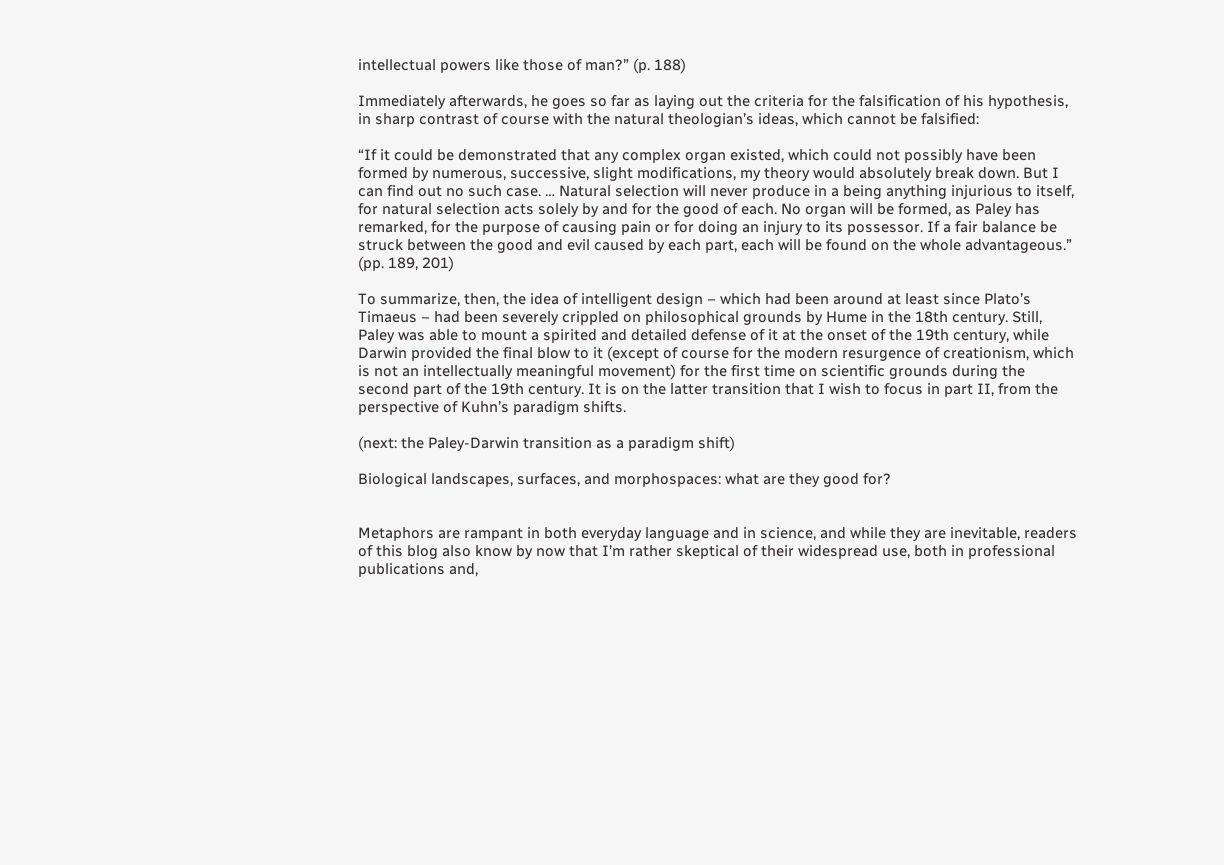intellectual powers like those of man?” (p. 188)

Immediately afterwards, he goes so far as laying out the criteria for the falsification of his hypothesis, in sharp contrast of course with the natural theologian’s ideas, which cannot be falsified:

“If it could be demonstrated that any complex organ existed, which could not possibly have been formed by numerous, successive, slight modifications, my theory would absolutely break down. But I can find out no such case. … Natural selection will never produce in a being anything injurious to itself, for natural selection acts solely by and for the good of each. No organ will be formed, as Paley has remarked, for the purpose of causing pain or for doing an injury to its possessor. If a fair balance be struck between the good and evil caused by each part, each will be found on the whole advantageous.” (pp. 189, 201)

To summarize, then, the idea of intelligent design – which had been around at least since Plato’s Timaeus – had been severely crippled on philosophical grounds by Hume in the 18th century. Still, Paley was able to mount a spirited and detailed defense of it at the onset of the 19th century, while Darwin provided the final blow to it (except of course for the modern resurgence of creationism, which is not an intellectually meaningful movement) for the first time on scientific grounds during the second part of the 19th century. It is on the latter transition that I wish to focus in part II, from the perspective of Kuhn’s paradigm shifts.

(next: the Paley-Darwin transition as a paradigm shift)

Biological landscapes, surfaces, and morphospaces: what are they good for?


Metaphors are rampant in both everyday language and in science, and while they are inevitable, readers of this blog also know by now that I’m rather skeptical of their widespread use, both in professional publications and,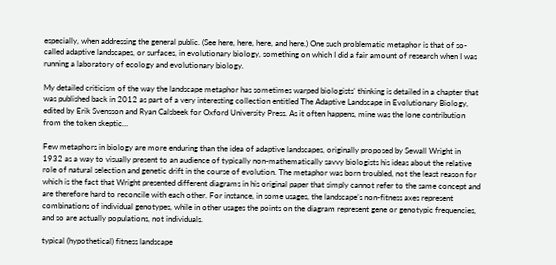especially, when addressing the general public. (See here, here, here, and here.) One such problematic metaphor is that of so-called adaptive landscapes, or surfaces, in evolutionary biology, something on which I did a fair amount of research when I was running a laboratory of ecology and evolutionary biology.

My detailed criticism of the way the landscape metaphor has sometimes warped biologists’ thinking is detailed in a chapter that was published back in 2012 as part of a very interesting collection entitled The Adaptive Landscape in Evolutionary Biology, edited by Erik Svensson and Ryan Calsbeek for Oxford University Press. As it often happens, mine was the lone contribution from the token skeptic…

Few metaphors in biology are more enduring than the idea of adaptive landscapes, originally proposed by Sewall Wright in 1932 as a way to visually present to an audience of typically non-mathematically savvy biologists his ideas about the relative role of natural selection and genetic drift in the course of evolution. The metaphor was born troubled, not the least reason for which is the fact that Wright presented different diagrams in his original paper that simply cannot refer to the same concept and are therefore hard to reconcile with each other. For instance, in some usages, the landscape’s non-fitness axes represent combinations of individual genotypes, while in other usages the points on the diagram represent gene or genotypic frequencies, and so are actually populations, not individuals.

typical (hypothetical) fitness landscape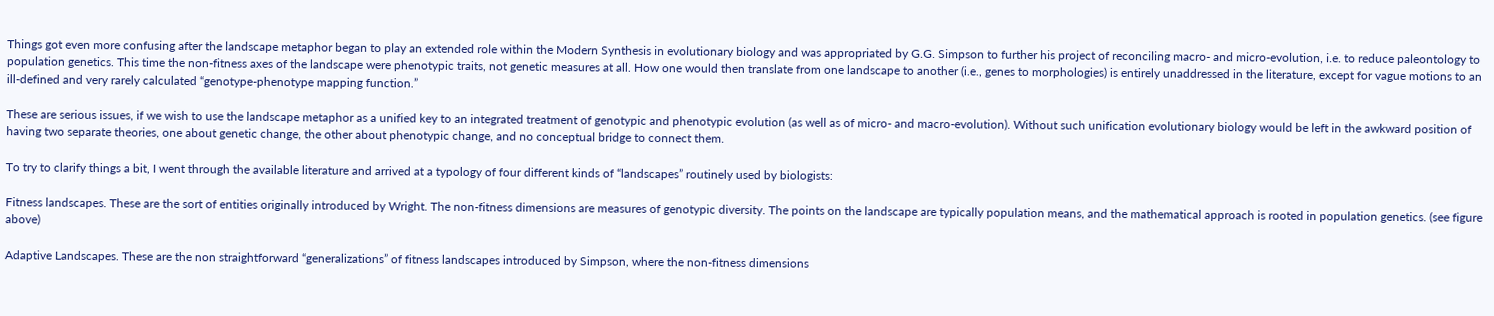Things got even more confusing after the landscape metaphor began to play an extended role within the Modern Synthesis in evolutionary biology and was appropriated by G.G. Simpson to further his project of reconciling macro- and micro-evolution, i.e. to reduce paleontology to population genetics. This time the non-fitness axes of the landscape were phenotypic traits, not genetic measures at all. How one would then translate from one landscape to another (i.e., genes to morphologies) is entirely unaddressed in the literature, except for vague motions to an ill-defined and very rarely calculated “genotype-phenotype mapping function.”

These are serious issues, if we wish to use the landscape metaphor as a unified key to an integrated treatment of genotypic and phenotypic evolution (as well as of micro- and macro-evolution). Without such unification evolutionary biology would be left in the awkward position of having two separate theories, one about genetic change, the other about phenotypic change, and no conceptual bridge to connect them.

To try to clarify things a bit, I went through the available literature and arrived at a typology of four different kinds of “landscapes” routinely used by biologists:

Fitness landscapes. These are the sort of entities originally introduced by Wright. The non-fitness dimensions are measures of genotypic diversity. The points on the landscape are typically population means, and the mathematical approach is rooted in population genetics. (see figure above)

Adaptive Landscapes. These are the non straightforward “generalizations” of fitness landscapes introduced by Simpson, where the non-fitness dimensions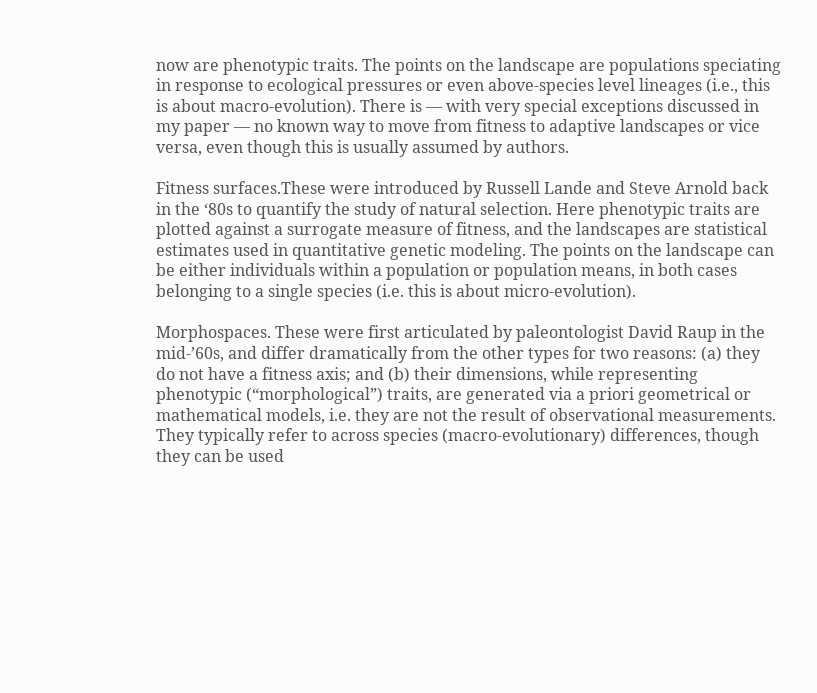now are phenotypic traits. The points on the landscape are populations speciating in response to ecological pressures or even above-species level lineages (i.e., this is about macro-evolution). There is — with very special exceptions discussed in my paper — no known way to move from fitness to adaptive landscapes or vice versa, even though this is usually assumed by authors.

Fitness surfaces.These were introduced by Russell Lande and Steve Arnold back in the ‘80s to quantify the study of natural selection. Here phenotypic traits are plotted against a surrogate measure of fitness, and the landscapes are statistical estimates used in quantitative genetic modeling. The points on the landscape can be either individuals within a population or population means, in both cases belonging to a single species (i.e. this is about micro-evolution).

Morphospaces. These were first articulated by paleontologist David Raup in the mid-’60s, and differ dramatically from the other types for two reasons: (a) they do not have a fitness axis; and (b) their dimensions, while representing phenotypic (“morphological”) traits, are generated via a priori geometrical or mathematical models, i.e. they are not the result of observational measurements. They typically refer to across species (macro-evolutionary) differences, though they can be used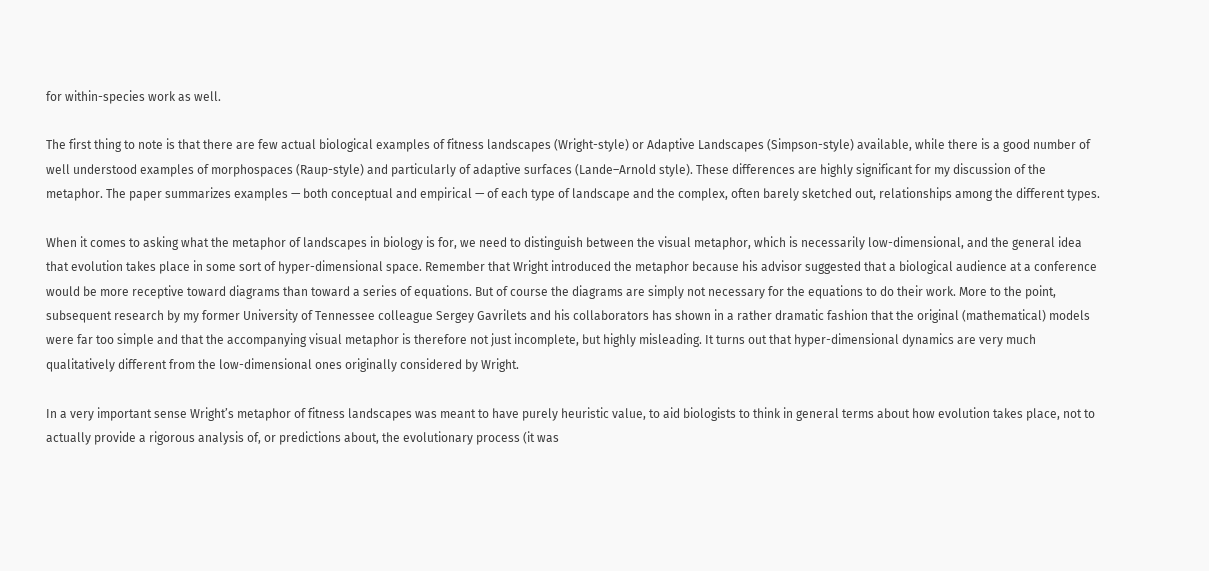for within-species work as well.

The first thing to note is that there are few actual biological examples of fitness landscapes (Wright-style) or Adaptive Landscapes (Simpson-style) available, while there is a good number of well understood examples of morphospaces (Raup-style) and particularly of adaptive surfaces (Lande–Arnold style). These differences are highly significant for my discussion of the metaphor. The paper summarizes examples — both conceptual and empirical — of each type of landscape and the complex, often barely sketched out, relationships among the different types.

When it comes to asking what the metaphor of landscapes in biology is for, we need to distinguish between the visual metaphor, which is necessarily low-dimensional, and the general idea that evolution takes place in some sort of hyper-dimensional space. Remember that Wright introduced the metaphor because his advisor suggested that a biological audience at a conference would be more receptive toward diagrams than toward a series of equations. But of course the diagrams are simply not necessary for the equations to do their work. More to the point, subsequent research by my former University of Tennessee colleague Sergey Gavrilets and his collaborators has shown in a rather dramatic fashion that the original (mathematical) models were far too simple and that the accompanying visual metaphor is therefore not just incomplete, but highly misleading. It turns out that hyper-dimensional dynamics are very much qualitatively different from the low-dimensional ones originally considered by Wright.

In a very important sense Wright’s metaphor of fitness landscapes was meant to have purely heuristic value, to aid biologists to think in general terms about how evolution takes place, not to actually provide a rigorous analysis of, or predictions about, the evolutionary process (it was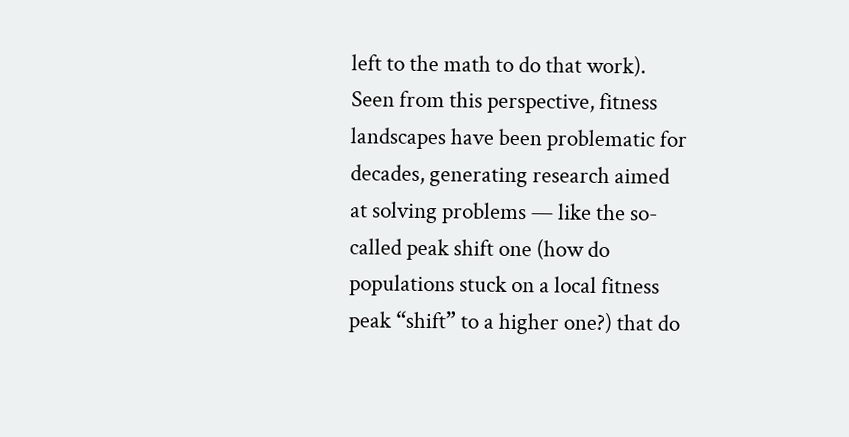left to the math to do that work). Seen from this perspective, fitness landscapes have been problematic for decades, generating research aimed at solving problems — like the so-called peak shift one (how do populations stuck on a local fitness peak “shift” to a higher one?) that do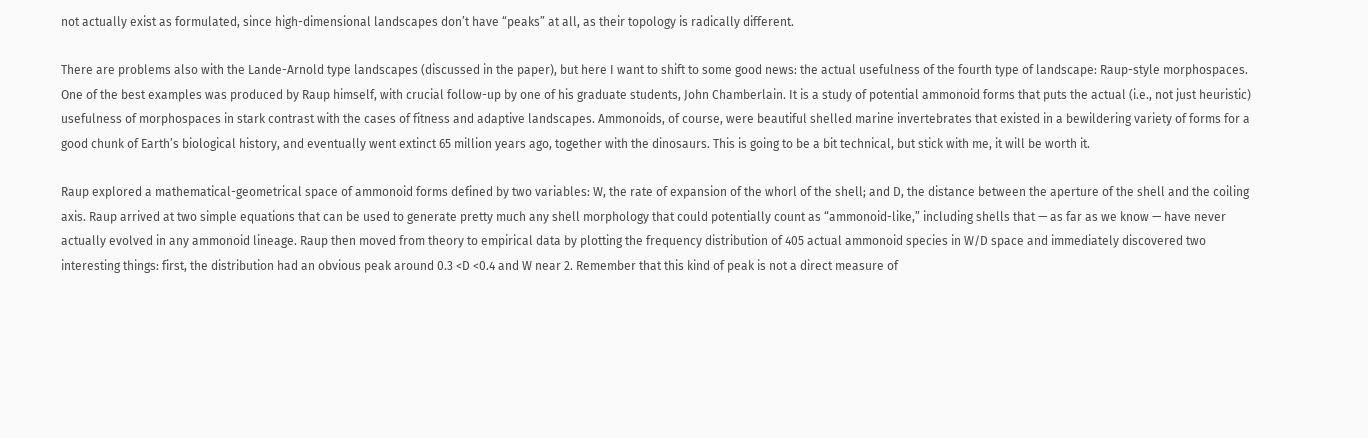not actually exist as formulated, since high-dimensional landscapes don’t have “peaks” at all, as their topology is radically different.

There are problems also with the Lande-Arnold type landscapes (discussed in the paper), but here I want to shift to some good news: the actual usefulness of the fourth type of landscape: Raup-style morphospaces. One of the best examples was produced by Raup himself, with crucial follow-up by one of his graduate students, John Chamberlain. It is a study of potential ammonoid forms that puts the actual (i.e., not just heuristic) usefulness of morphospaces in stark contrast with the cases of fitness and adaptive landscapes. Ammonoids, of course, were beautiful shelled marine invertebrates that existed in a bewildering variety of forms for a good chunk of Earth’s biological history, and eventually went extinct 65 million years ago, together with the dinosaurs. This is going to be a bit technical, but stick with me, it will be worth it.

Raup explored a mathematical-geometrical space of ammonoid forms defined by two variables: W, the rate of expansion of the whorl of the shell; and D, the distance between the aperture of the shell and the coiling axis. Raup arrived at two simple equations that can be used to generate pretty much any shell morphology that could potentially count as “ammonoid-like,” including shells that — as far as we know — have never actually evolved in any ammonoid lineage. Raup then moved from theory to empirical data by plotting the frequency distribution of 405 actual ammonoid species in W/D space and immediately discovered two interesting things: first, the distribution had an obvious peak around 0.3 <D <0.4 and W near 2. Remember that this kind of peak is not a direct measure of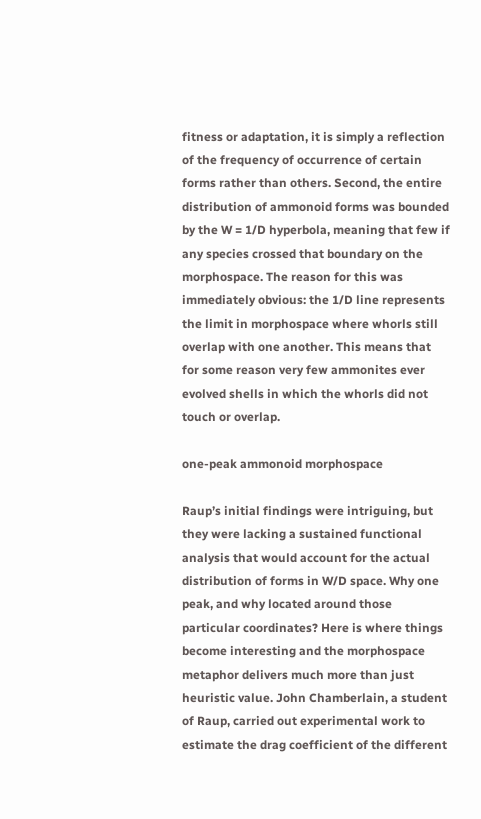fitness or adaptation, it is simply a reflection of the frequency of occurrence of certain forms rather than others. Second, the entire distribution of ammonoid forms was bounded by the W = 1/D hyperbola, meaning that few if any species crossed that boundary on the morphospace. The reason for this was immediately obvious: the 1/D line represents the limit in morphospace where whorls still overlap with one another. This means that for some reason very few ammonites ever evolved shells in which the whorls did not touch or overlap.

one-peak ammonoid morphospace

Raup’s initial findings were intriguing, but they were lacking a sustained functional analysis that would account for the actual distribution of forms in W/D space. Why one peak, and why located around those particular coordinates? Here is where things become interesting and the morphospace metaphor delivers much more than just heuristic value. John Chamberlain, a student of Raup, carried out experimental work to estimate the drag coefficient of the different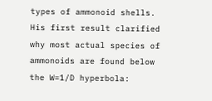types of ammonoid shells. His first result clarified why most actual species of ammonoids are found below the W=1/D hyperbola: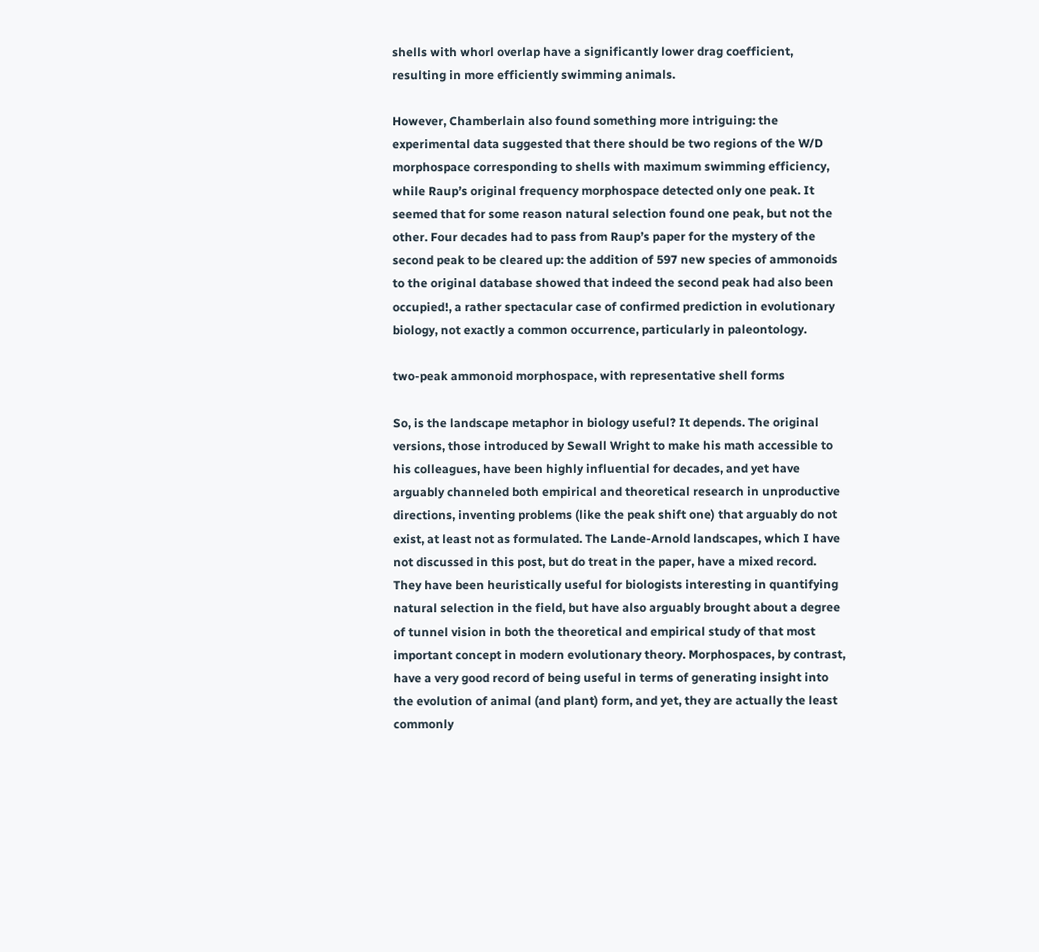shells with whorl overlap have a significantly lower drag coefficient, resulting in more efficiently swimming animals.

However, Chamberlain also found something more intriguing: the experimental data suggested that there should be two regions of the W/D morphospace corresponding to shells with maximum swimming efficiency, while Raup’s original frequency morphospace detected only one peak. It seemed that for some reason natural selection found one peak, but not the other. Four decades had to pass from Raup’s paper for the mystery of the second peak to be cleared up: the addition of 597 new species of ammonoids to the original database showed that indeed the second peak had also been occupied!, a rather spectacular case of confirmed prediction in evolutionary biology, not exactly a common occurrence, particularly in paleontology.

two-peak ammonoid morphospace, with representative shell forms

So, is the landscape metaphor in biology useful? It depends. The original versions, those introduced by Sewall Wright to make his math accessible to his colleagues, have been highly influential for decades, and yet have arguably channeled both empirical and theoretical research in unproductive directions, inventing problems (like the peak shift one) that arguably do not exist, at least not as formulated. The Lande-Arnold landscapes, which I have not discussed in this post, but do treat in the paper, have a mixed record. They have been heuristically useful for biologists interesting in quantifying natural selection in the field, but have also arguably brought about a degree of tunnel vision in both the theoretical and empirical study of that most important concept in modern evolutionary theory. Morphospaces, by contrast, have a very good record of being useful in terms of generating insight into the evolution of animal (and plant) form, and yet, they are actually the least commonly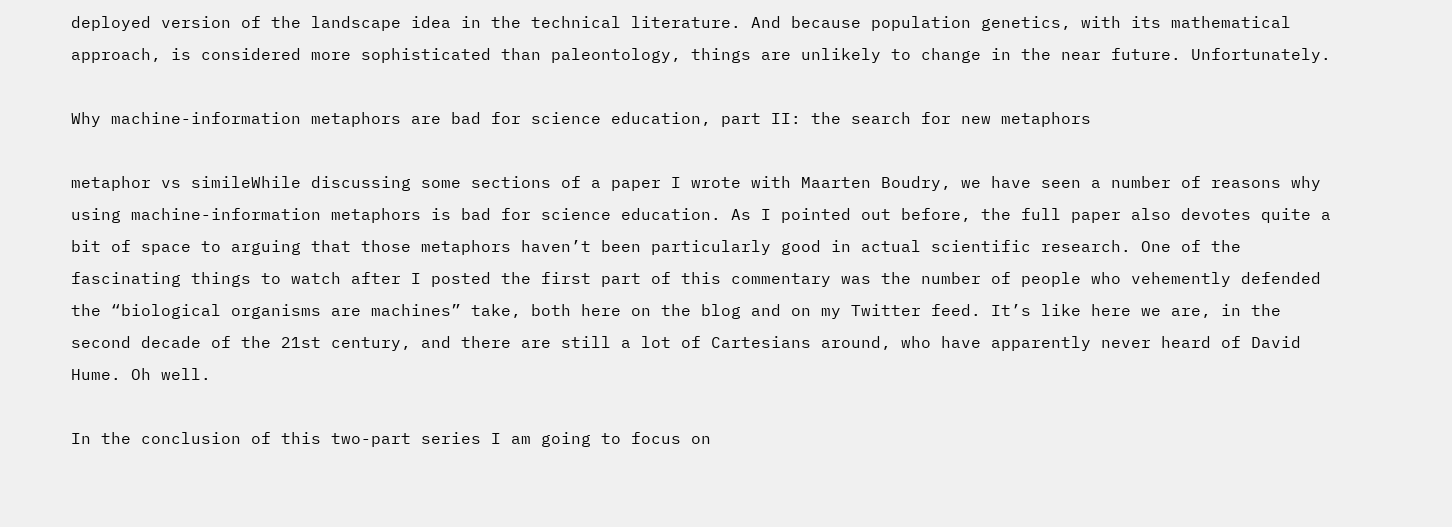deployed version of the landscape idea in the technical literature. And because population genetics, with its mathematical approach, is considered more sophisticated than paleontology, things are unlikely to change in the near future. Unfortunately.

Why machine-information metaphors are bad for science education, part II: the search for new metaphors

metaphor vs simileWhile discussing some sections of a paper I wrote with Maarten Boudry, we have seen a number of reasons why using machine-information metaphors is bad for science education. As I pointed out before, the full paper also devotes quite a bit of space to arguing that those metaphors haven’t been particularly good in actual scientific research. One of the fascinating things to watch after I posted the first part of this commentary was the number of people who vehemently defended the “biological organisms are machines” take, both here on the blog and on my Twitter feed. It’s like here we are, in the second decade of the 21st century, and there are still a lot of Cartesians around, who have apparently never heard of David Hume. Oh well.

In the conclusion of this two-part series I am going to focus on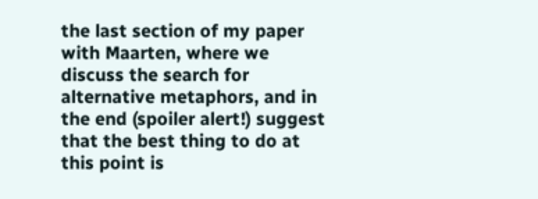the last section of my paper with Maarten, where we discuss the search for alternative metaphors, and in the end (spoiler alert!) suggest that the best thing to do at this point is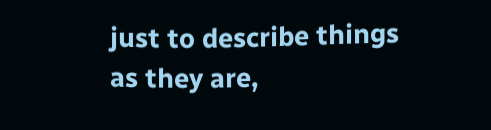just to describe things as they are,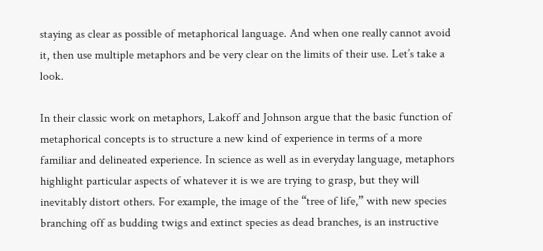staying as clear as possible of metaphorical language. And when one really cannot avoid it, then use multiple metaphors and be very clear on the limits of their use. Let’s take a look.

In their classic work on metaphors, Lakoff and Johnson argue that the basic function of metaphorical concepts is to structure a new kind of experience in terms of a more familiar and delineated experience. In science as well as in everyday language, metaphors highlight particular aspects of whatever it is we are trying to grasp, but they will inevitably distort others. For example, the image of the “tree of life,” with new species branching off as budding twigs and extinct species as dead branches, is an instructive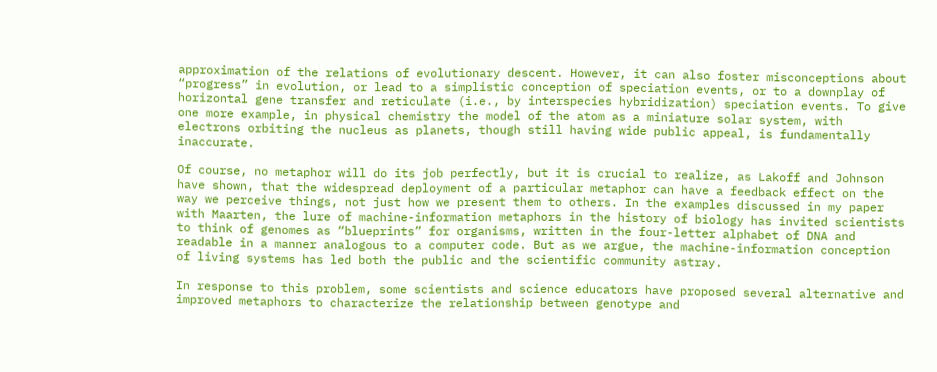approximation of the relations of evolutionary descent. However, it can also foster misconceptions about “progress” in evolution, or lead to a simplistic conception of speciation events, or to a downplay of horizontal gene transfer and reticulate (i.e., by interspecies hybridization) speciation events. To give one more example, in physical chemistry the model of the atom as a miniature solar system, with electrons orbiting the nucleus as planets, though still having wide public appeal, is fundamentally inaccurate.

Of course, no metaphor will do its job perfectly, but it is crucial to realize, as Lakoff and Johnson have shown, that the widespread deployment of a particular metaphor can have a feedback effect on the way we perceive things, not just how we present them to others. In the examples discussed in my paper with Maarten, the lure of machine-information metaphors in the history of biology has invited scientists to think of genomes as “blueprints” for organisms, written in the four-letter alphabet of DNA and readable in a manner analogous to a computer code. But as we argue, the machine-information conception of living systems has led both the public and the scientific community astray.

In response to this problem, some scientists and science educators have proposed several alternative and improved metaphors to characterize the relationship between genotype and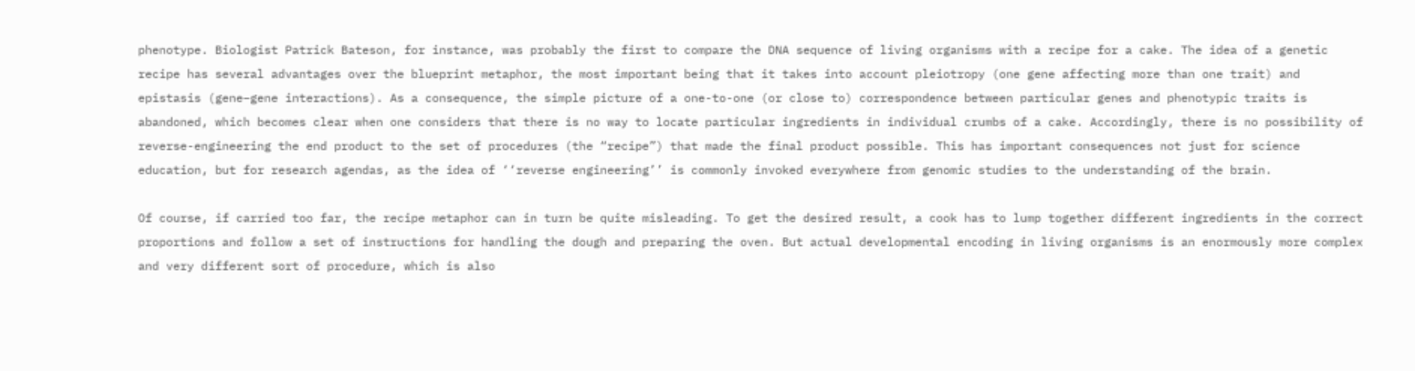phenotype. Biologist Patrick Bateson, for instance, was probably the first to compare the DNA sequence of living organisms with a recipe for a cake. The idea of a genetic recipe has several advantages over the blueprint metaphor, the most important being that it takes into account pleiotropy (one gene affecting more than one trait) and epistasis (gene–gene interactions). As a consequence, the simple picture of a one-to-one (or close to) correspondence between particular genes and phenotypic traits is abandoned, which becomes clear when one considers that there is no way to locate particular ingredients in individual crumbs of a cake. Accordingly, there is no possibility of reverse-engineering the end product to the set of procedures (the “recipe”) that made the final product possible. This has important consequences not just for science education, but for research agendas, as the idea of ‘‘reverse engineering’’ is commonly invoked everywhere from genomic studies to the understanding of the brain.

Of course, if carried too far, the recipe metaphor can in turn be quite misleading. To get the desired result, a cook has to lump together different ingredients in the correct proportions and follow a set of instructions for handling the dough and preparing the oven. But actual developmental encoding in living organisms is an enormously more complex and very different sort of procedure, which is also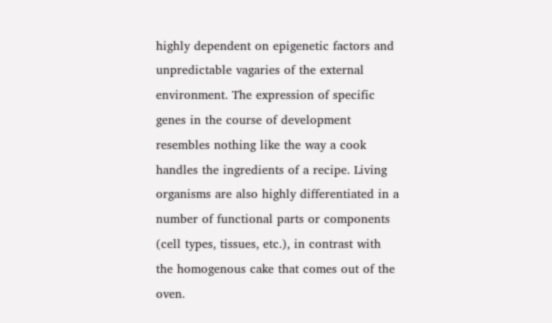highly dependent on epigenetic factors and unpredictable vagaries of the external environment. The expression of specific genes in the course of development resembles nothing like the way a cook handles the ingredients of a recipe. Living organisms are also highly differentiated in a number of functional parts or components (cell types, tissues, etc.), in contrast with the homogenous cake that comes out of the oven.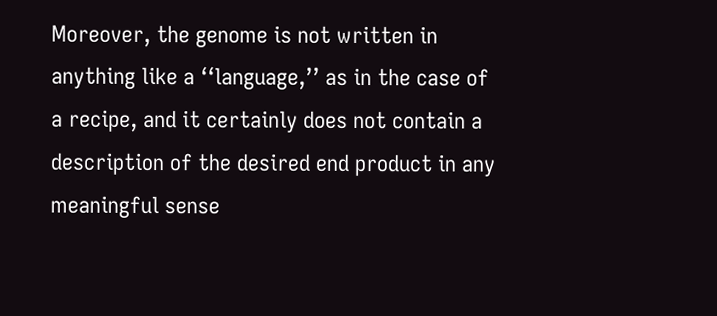Moreover, the genome is not written in anything like a ‘‘language,’’ as in the case of a recipe, and it certainly does not contain a description of the desired end product in any meaningful sense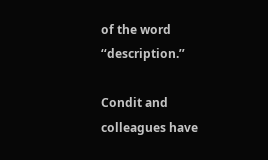of the word ‘‘description.’’

Condit and colleagues have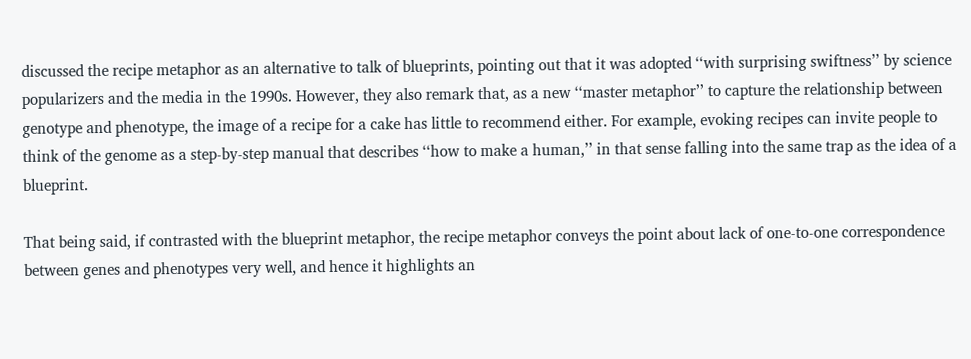discussed the recipe metaphor as an alternative to talk of blueprints, pointing out that it was adopted ‘‘with surprising swiftness’’ by science popularizers and the media in the 1990s. However, they also remark that, as a new ‘‘master metaphor’’ to capture the relationship between genotype and phenotype, the image of a recipe for a cake has little to recommend either. For example, evoking recipes can invite people to think of the genome as a step-by-step manual that describes ‘‘how to make a human,’’ in that sense falling into the same trap as the idea of a blueprint.

That being said, if contrasted with the blueprint metaphor, the recipe metaphor conveys the point about lack of one-to-one correspondence between genes and phenotypes very well, and hence it highlights an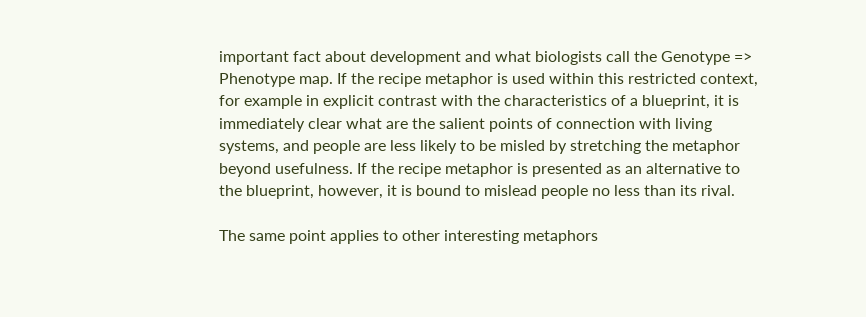important fact about development and what biologists call the Genotype => Phenotype map. If the recipe metaphor is used within this restricted context, for example in explicit contrast with the characteristics of a blueprint, it is immediately clear what are the salient points of connection with living systems, and people are less likely to be misled by stretching the metaphor beyond usefulness. If the recipe metaphor is presented as an alternative to the blueprint, however, it is bound to mislead people no less than its rival.

The same point applies to other interesting metaphors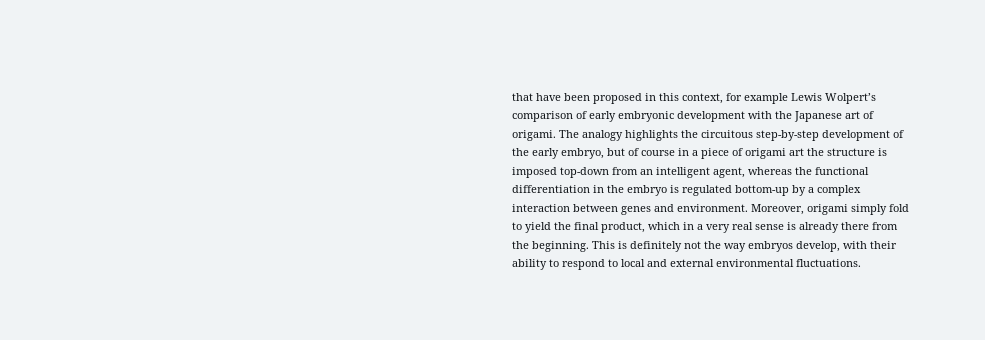that have been proposed in this context, for example Lewis Wolpert’s comparison of early embryonic development with the Japanese art of origami. The analogy highlights the circuitous step-by-step development of the early embryo, but of course in a piece of origami art the structure is imposed top-down from an intelligent agent, whereas the functional differentiation in the embryo is regulated bottom-up by a complex interaction between genes and environment. Moreover, origami simply fold to yield the final product, which in a very real sense is already there from the beginning. This is definitely not the way embryos develop, with their ability to respond to local and external environmental fluctuations.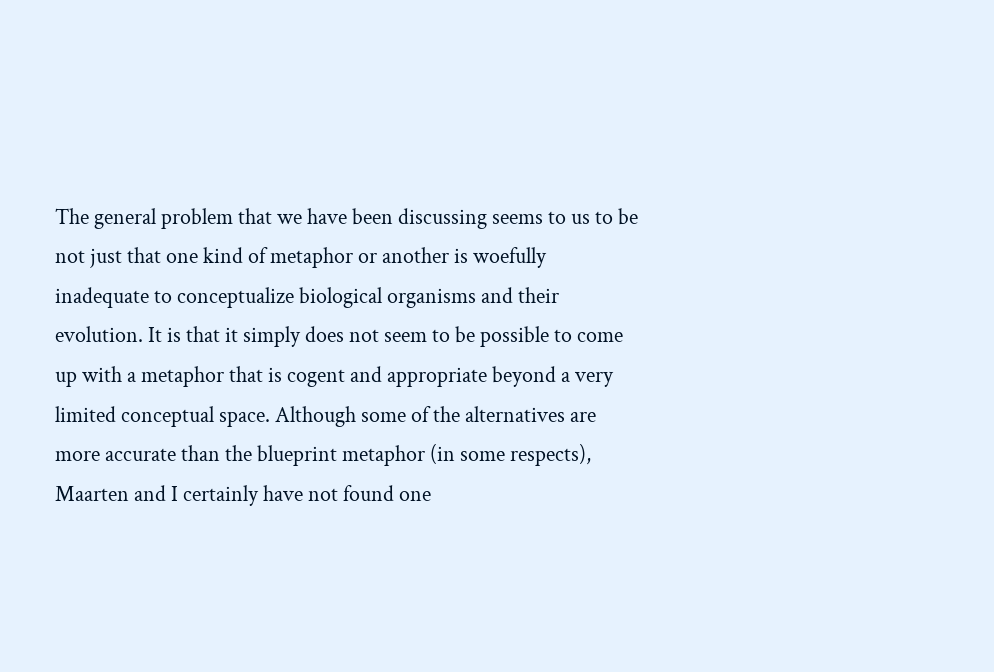The general problem that we have been discussing seems to us to be not just that one kind of metaphor or another is woefully inadequate to conceptualize biological organisms and their evolution. It is that it simply does not seem to be possible to come up with a metaphor that is cogent and appropriate beyond a very limited conceptual space. Although some of the alternatives are more accurate than the blueprint metaphor (in some respects), Maarten and I certainly have not found one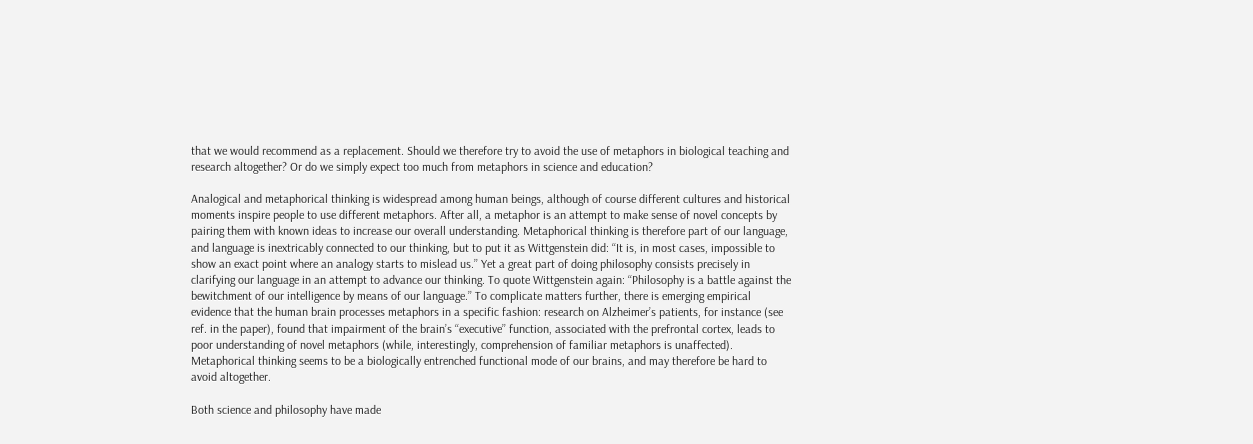that we would recommend as a replacement. Should we therefore try to avoid the use of metaphors in biological teaching and research altogether? Or do we simply expect too much from metaphors in science and education?

Analogical and metaphorical thinking is widespread among human beings, although of course different cultures and historical moments inspire people to use different metaphors. After all, a metaphor is an attempt to make sense of novel concepts by pairing them with known ideas to increase our overall understanding. Metaphorical thinking is therefore part of our language, and language is inextricably connected to our thinking, but to put it as Wittgenstein did: ‘‘It is, in most cases, impossible to show an exact point where an analogy starts to mislead us.’’ Yet a great part of doing philosophy consists precisely in clarifying our language in an attempt to advance our thinking. To quote Wittgenstein again: ‘‘Philosophy is a battle against the bewitchment of our intelligence by means of our language.’’ To complicate matters further, there is emerging empirical evidence that the human brain processes metaphors in a specific fashion: research on Alzheimer’s patients, for instance (see ref. in the paper), found that impairment of the brain’s ‘‘executive’’ function, associated with the prefrontal cortex, leads to poor understanding of novel metaphors (while, interestingly, comprehension of familiar metaphors is unaffected). Metaphorical thinking seems to be a biologically entrenched functional mode of our brains, and may therefore be hard to avoid altogether.

Both science and philosophy have made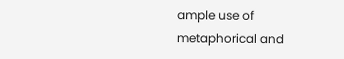ample use of metaphorical and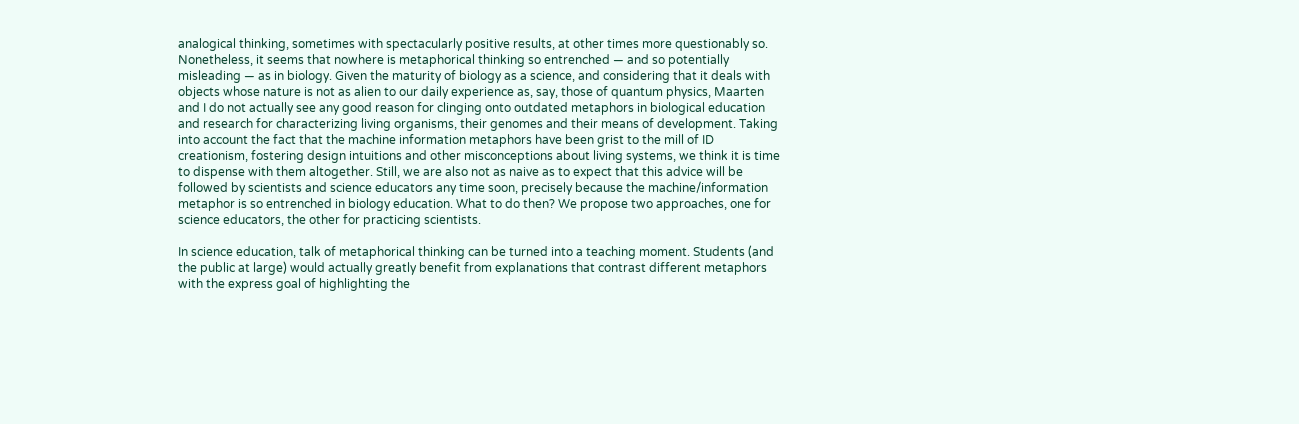analogical thinking, sometimes with spectacularly positive results, at other times more questionably so. Nonetheless, it seems that nowhere is metaphorical thinking so entrenched — and so potentially misleading — as in biology. Given the maturity of biology as a science, and considering that it deals with objects whose nature is not as alien to our daily experience as, say, those of quantum physics, Maarten and I do not actually see any good reason for clinging onto outdated metaphors in biological education and research for characterizing living organisms, their genomes and their means of development. Taking into account the fact that the machine information metaphors have been grist to the mill of ID creationism, fostering design intuitions and other misconceptions about living systems, we think it is time to dispense with them altogether. Still, we are also not as naive as to expect that this advice will be followed by scientists and science educators any time soon, precisely because the machine/information metaphor is so entrenched in biology education. What to do then? We propose two approaches, one for science educators, the other for practicing scientists.

In science education, talk of metaphorical thinking can be turned into a teaching moment. Students (and the public at large) would actually greatly benefit from explanations that contrast different metaphors with the express goal of highlighting the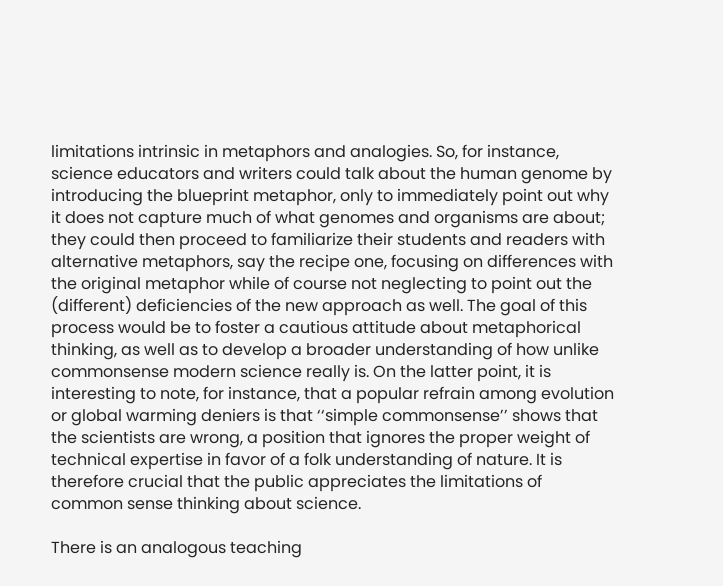limitations intrinsic in metaphors and analogies. So, for instance, science educators and writers could talk about the human genome by introducing the blueprint metaphor, only to immediately point out why it does not capture much of what genomes and organisms are about; they could then proceed to familiarize their students and readers with alternative metaphors, say the recipe one, focusing on differences with the original metaphor while of course not neglecting to point out the (different) deficiencies of the new approach as well. The goal of this process would be to foster a cautious attitude about metaphorical thinking, as well as to develop a broader understanding of how unlike commonsense modern science really is. On the latter point, it is interesting to note, for instance, that a popular refrain among evolution or global warming deniers is that ‘‘simple commonsense’’ shows that the scientists are wrong, a position that ignores the proper weight of technical expertise in favor of a folk understanding of nature. It is therefore crucial that the public appreciates the limitations of common sense thinking about science.

There is an analogous teaching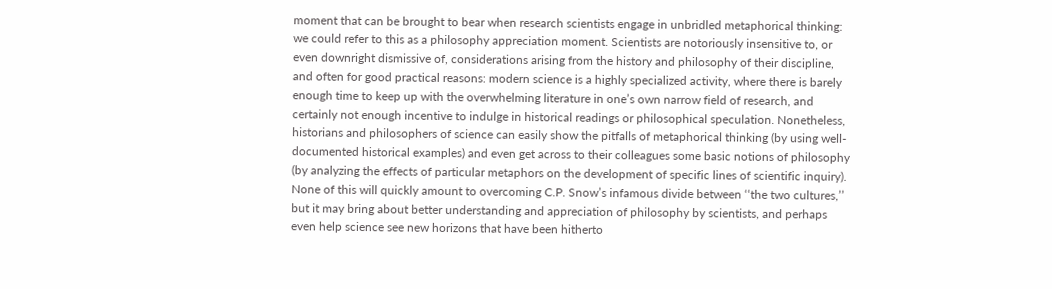moment that can be brought to bear when research scientists engage in unbridled metaphorical thinking: we could refer to this as a philosophy appreciation moment. Scientists are notoriously insensitive to, or even downright dismissive of, considerations arising from the history and philosophy of their discipline, and often for good practical reasons: modern science is a highly specialized activity, where there is barely enough time to keep up with the overwhelming literature in one’s own narrow field of research, and certainly not enough incentive to indulge in historical readings or philosophical speculation. Nonetheless, historians and philosophers of science can easily show the pitfalls of metaphorical thinking (by using well-documented historical examples) and even get across to their colleagues some basic notions of philosophy (by analyzing the effects of particular metaphors on the development of specific lines of scientific inquiry). None of this will quickly amount to overcoming C.P. Snow’s infamous divide between ‘‘the two cultures,’’ but it may bring about better understanding and appreciation of philosophy by scientists, and perhaps even help science see new horizons that have been hitherto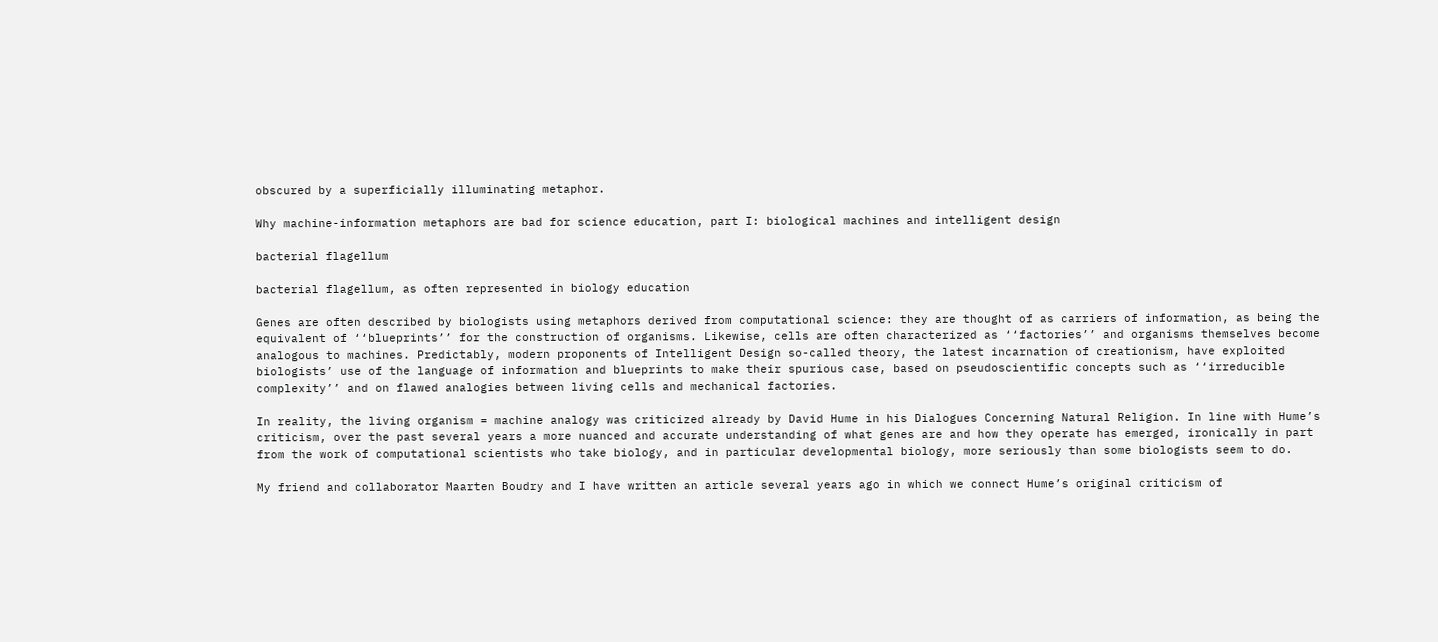obscured by a superficially illuminating metaphor.

Why machine-information metaphors are bad for science education, part I: biological machines and intelligent design

bacterial flagellum

bacterial flagellum, as often represented in biology education

Genes are often described by biologists using metaphors derived from computational science: they are thought of as carriers of information, as being the equivalent of ‘‘blueprints’’ for the construction of organisms. Likewise, cells are often characterized as ‘‘factories’’ and organisms themselves become analogous to machines. Predictably, modern proponents of Intelligent Design so-called theory, the latest incarnation of creationism, have exploited biologists’ use of the language of information and blueprints to make their spurious case, based on pseudoscientific concepts such as ‘‘irreducible complexity’’ and on flawed analogies between living cells and mechanical factories.

In reality, the living organism = machine analogy was criticized already by David Hume in his Dialogues Concerning Natural Religion. In line with Hume’s criticism, over the past several years a more nuanced and accurate understanding of what genes are and how they operate has emerged, ironically in part from the work of computational scientists who take biology, and in particular developmental biology, more seriously than some biologists seem to do.

My friend and collaborator Maarten Boudry and I have written an article several years ago in which we connect Hume’s original criticism of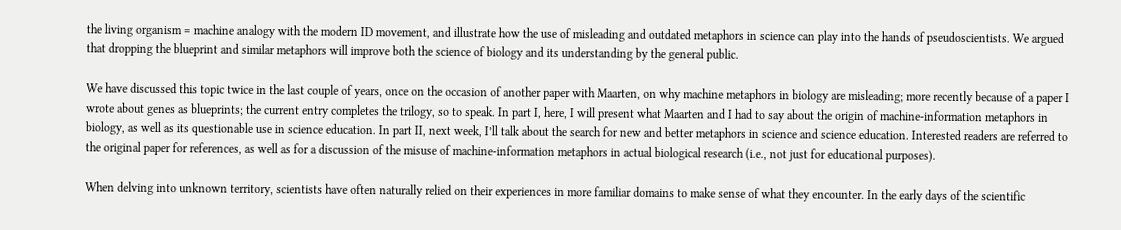the living organism = machine analogy with the modern ID movement, and illustrate how the use of misleading and outdated metaphors in science can play into the hands of pseudoscientists. We argued that dropping the blueprint and similar metaphors will improve both the science of biology and its understanding by the general public.

We have discussed this topic twice in the last couple of years, once on the occasion of another paper with Maarten, on why machine metaphors in biology are misleading; more recently because of a paper I wrote about genes as blueprints; the current entry completes the trilogy, so to speak. In part I, here, I will present what Maarten and I had to say about the origin of machine-information metaphors in biology, as well as its questionable use in science education. In part II, next week, I’ll talk about the search for new and better metaphors in science and science education. Interested readers are referred to the original paper for references, as well as for a discussion of the misuse of machine-information metaphors in actual biological research (i.e., not just for educational purposes).

When delving into unknown territory, scientists have often naturally relied on their experiences in more familiar domains to make sense of what they encounter. In the early days of the scientific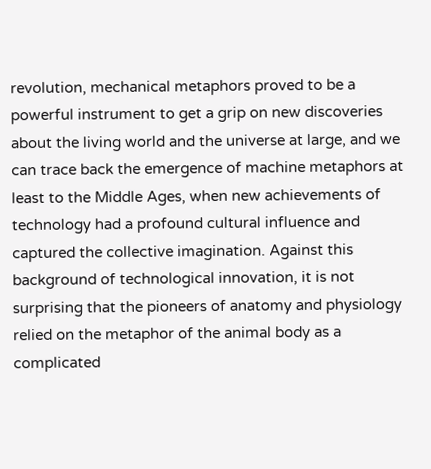revolution, mechanical metaphors proved to be a powerful instrument to get a grip on new discoveries about the living world and the universe at large, and we can trace back the emergence of machine metaphors at least to the Middle Ages, when new achievements of technology had a profound cultural influence and captured the collective imagination. Against this background of technological innovation, it is not surprising that the pioneers of anatomy and physiology relied on the metaphor of the animal body as a complicated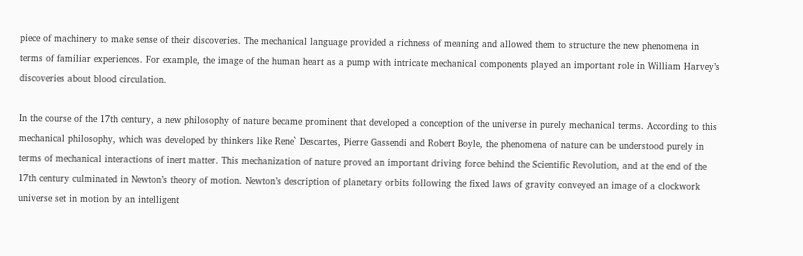piece of machinery to make sense of their discoveries. The mechanical language provided a richness of meaning and allowed them to structure the new phenomena in terms of familiar experiences. For example, the image of the human heart as a pump with intricate mechanical components played an important role in William Harvey’s discoveries about blood circulation.

In the course of the 17th century, a new philosophy of nature became prominent that developed a conception of the universe in purely mechanical terms. According to this mechanical philosophy, which was developed by thinkers like Rene` Descartes, Pierre Gassendi and Robert Boyle, the phenomena of nature can be understood purely in terms of mechanical interactions of inert matter. This mechanization of nature proved an important driving force behind the Scientific Revolution, and at the end of the 17th century culminated in Newton’s theory of motion. Newton’s description of planetary orbits following the fixed laws of gravity conveyed an image of a clockwork universe set in motion by an intelligent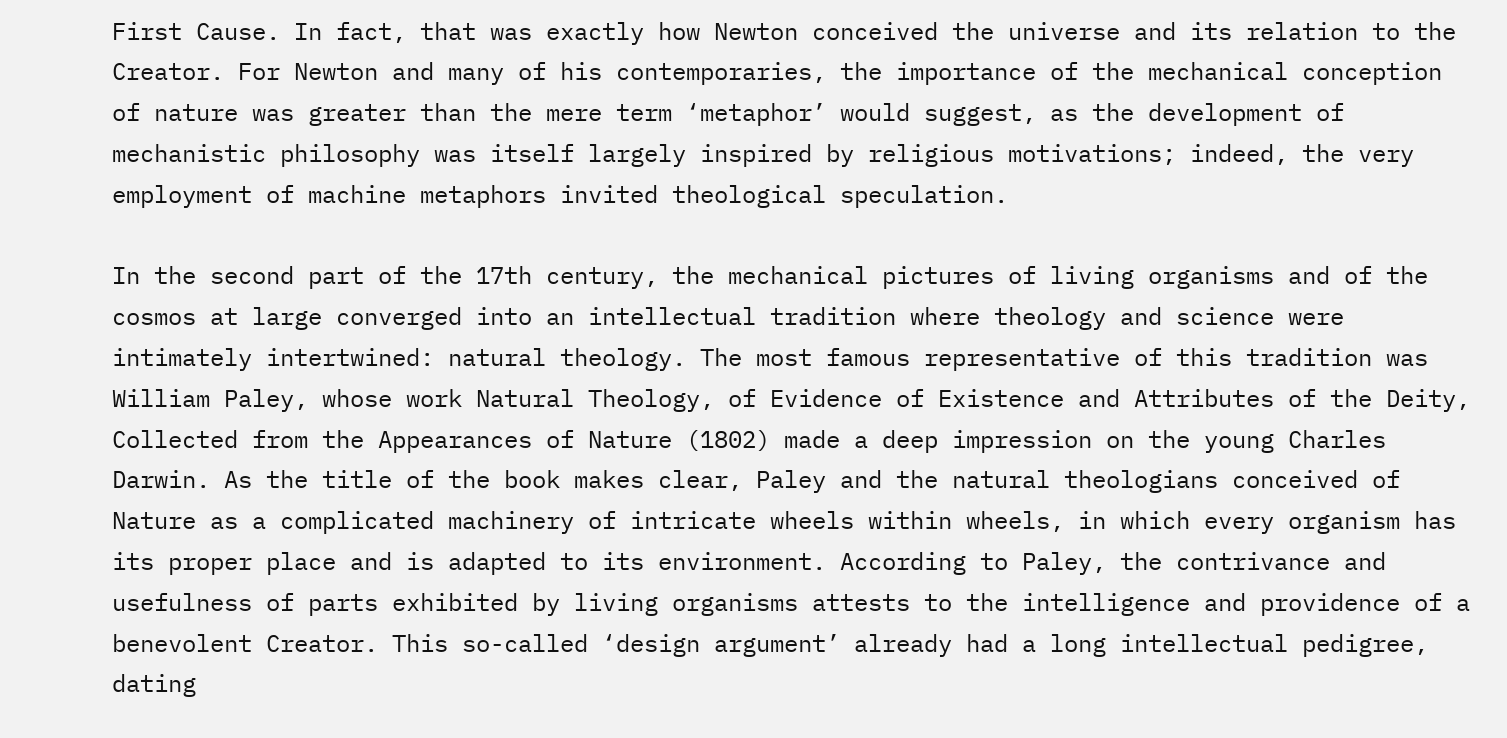First Cause. In fact, that was exactly how Newton conceived the universe and its relation to the Creator. For Newton and many of his contemporaries, the importance of the mechanical conception of nature was greater than the mere term ‘metaphor’ would suggest, as the development of mechanistic philosophy was itself largely inspired by religious motivations; indeed, the very employment of machine metaphors invited theological speculation.

In the second part of the 17th century, the mechanical pictures of living organisms and of the cosmos at large converged into an intellectual tradition where theology and science were intimately intertwined: natural theology. The most famous representative of this tradition was William Paley, whose work Natural Theology, of Evidence of Existence and Attributes of the Deity, Collected from the Appearances of Nature (1802) made a deep impression on the young Charles Darwin. As the title of the book makes clear, Paley and the natural theologians conceived of Nature as a complicated machinery of intricate wheels within wheels, in which every organism has its proper place and is adapted to its environment. According to Paley, the contrivance and usefulness of parts exhibited by living organisms attests to the intelligence and providence of a benevolent Creator. This so-called ‘design argument’ already had a long intellectual pedigree, dating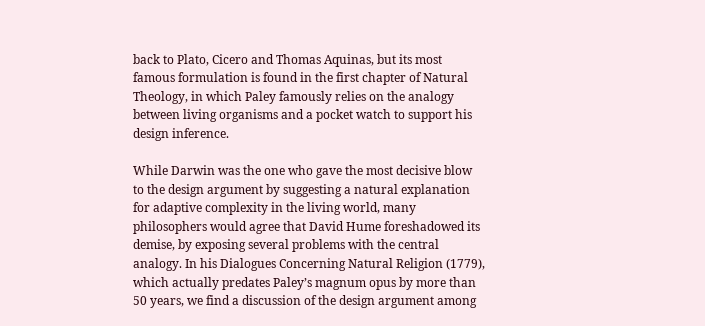back to Plato, Cicero and Thomas Aquinas, but its most famous formulation is found in the first chapter of Natural Theology, in which Paley famously relies on the analogy between living organisms and a pocket watch to support his design inference.

While Darwin was the one who gave the most decisive blow to the design argument by suggesting a natural explanation for adaptive complexity in the living world, many philosophers would agree that David Hume foreshadowed its demise, by exposing several problems with the central analogy. In his Dialogues Concerning Natural Religion (1779), which actually predates Paley’s magnum opus by more than 50 years, we find a discussion of the design argument among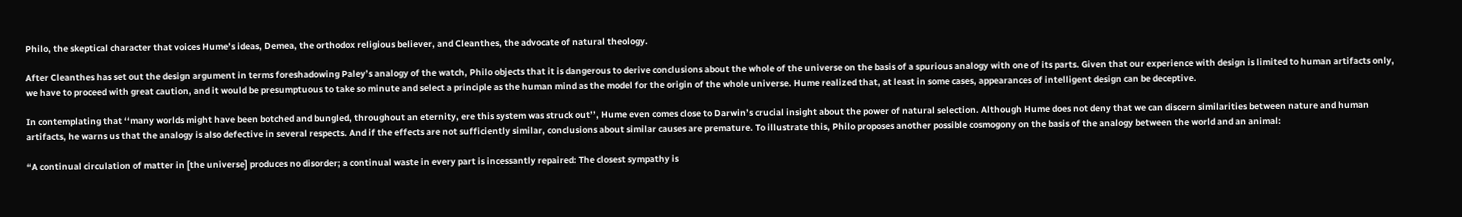Philo, the skeptical character that voices Hume’s ideas, Demea, the orthodox religious believer, and Cleanthes, the advocate of natural theology.

After Cleanthes has set out the design argument in terms foreshadowing Paley’s analogy of the watch, Philo objects that it is dangerous to derive conclusions about the whole of the universe on the basis of a spurious analogy with one of its parts. Given that our experience with design is limited to human artifacts only, we have to proceed with great caution, and it would be presumptuous to take so minute and select a principle as the human mind as the model for the origin of the whole universe. Hume realized that, at least in some cases, appearances of intelligent design can be deceptive.

In contemplating that ‘‘many worlds might have been botched and bungled, throughout an eternity, ere this system was struck out’’, Hume even comes close to Darwin’s crucial insight about the power of natural selection. Although Hume does not deny that we can discern similarities between nature and human artifacts, he warns us that the analogy is also defective in several respects. And if the effects are not sufficiently similar, conclusions about similar causes are premature. To illustrate this, Philo proposes another possible cosmogony on the basis of the analogy between the world and an animal:

“A continual circulation of matter in [the universe] produces no disorder; a continual waste in every part is incessantly repaired: The closest sympathy is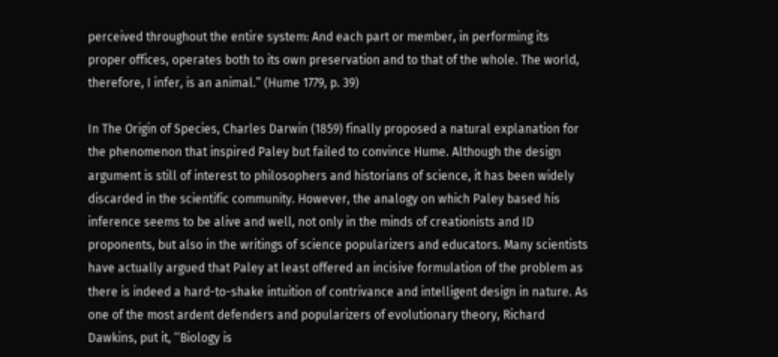perceived throughout the entire system: And each part or member, in performing its proper offices, operates both to its own preservation and to that of the whole. The world, therefore, I infer, is an animal.” (Hume 1779, p. 39)

In The Origin of Species, Charles Darwin (1859) finally proposed a natural explanation for the phenomenon that inspired Paley but failed to convince Hume. Although the design argument is still of interest to philosophers and historians of science, it has been widely discarded in the scientific community. However, the analogy on which Paley based his inference seems to be alive and well, not only in the minds of creationists and ID proponents, but also in the writings of science popularizers and educators. Many scientists have actually argued that Paley at least offered an incisive formulation of the problem as there is indeed a hard-to-shake intuition of contrivance and intelligent design in nature. As one of the most ardent defenders and popularizers of evolutionary theory, Richard Dawkins, put it, ‘‘Biology is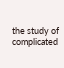the study of complicated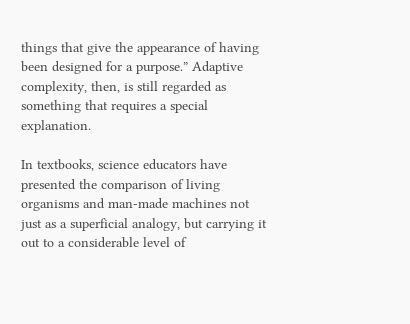things that give the appearance of having been designed for a purpose.” Adaptive complexity, then, is still regarded as something that requires a special explanation.

In textbooks, science educators have presented the comparison of living organisms and man-made machines not just as a superficial analogy, but carrying it out to a considerable level of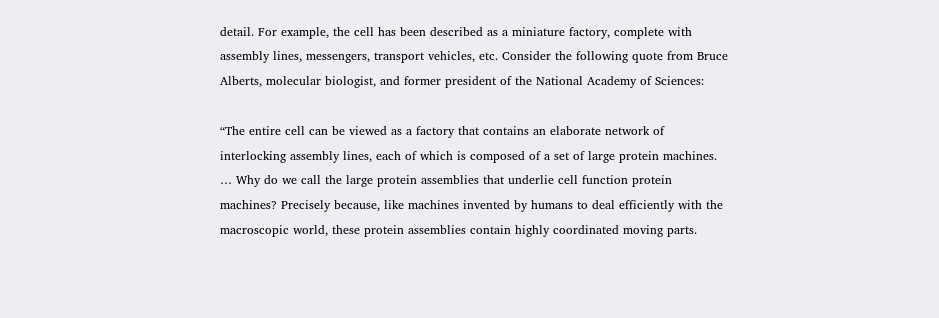detail. For example, the cell has been described as a miniature factory, complete with assembly lines, messengers, transport vehicles, etc. Consider the following quote from Bruce Alberts, molecular biologist, and former president of the National Academy of Sciences:

“The entire cell can be viewed as a factory that contains an elaborate network of interlocking assembly lines, each of which is composed of a set of large protein machines. … Why do we call the large protein assemblies that underlie cell function protein machines? Precisely because, like machines invented by humans to deal efficiently with the macroscopic world, these protein assemblies contain highly coordinated moving parts.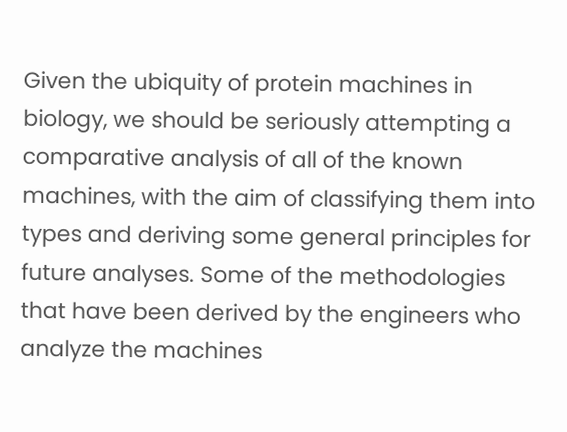Given the ubiquity of protein machines in biology, we should be seriously attempting a comparative analysis of all of the known machines, with the aim of classifying them into types and deriving some general principles for future analyses. Some of the methodologies that have been derived by the engineers who analyze the machines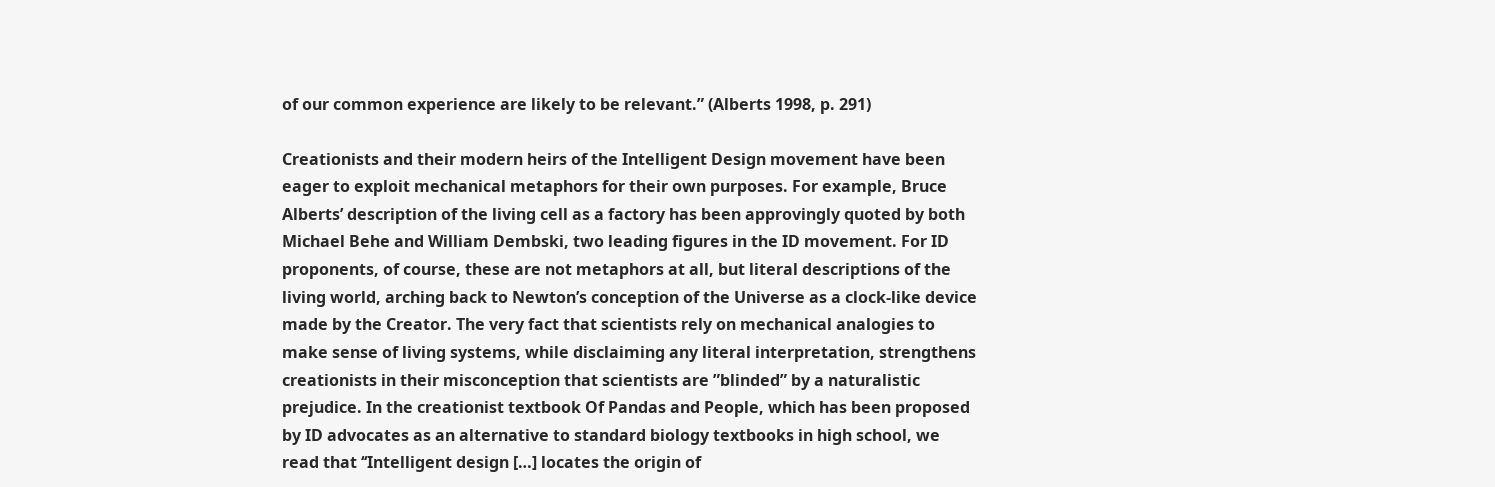of our common experience are likely to be relevant.” (Alberts 1998, p. 291)

Creationists and their modern heirs of the Intelligent Design movement have been eager to exploit mechanical metaphors for their own purposes. For example, Bruce Alberts’ description of the living cell as a factory has been approvingly quoted by both Michael Behe and William Dembski, two leading figures in the ID movement. For ID proponents, of course, these are not metaphors at all, but literal descriptions of the living world, arching back to Newton’s conception of the Universe as a clock-like device made by the Creator. The very fact that scientists rely on mechanical analogies to make sense of living systems, while disclaiming any literal interpretation, strengthens creationists in their misconception that scientists are ”blinded” by a naturalistic prejudice. In the creationist textbook Of Pandas and People, which has been proposed by ID advocates as an alternative to standard biology textbooks in high school, we read that ‘‘Intelligent design […] locates the origin of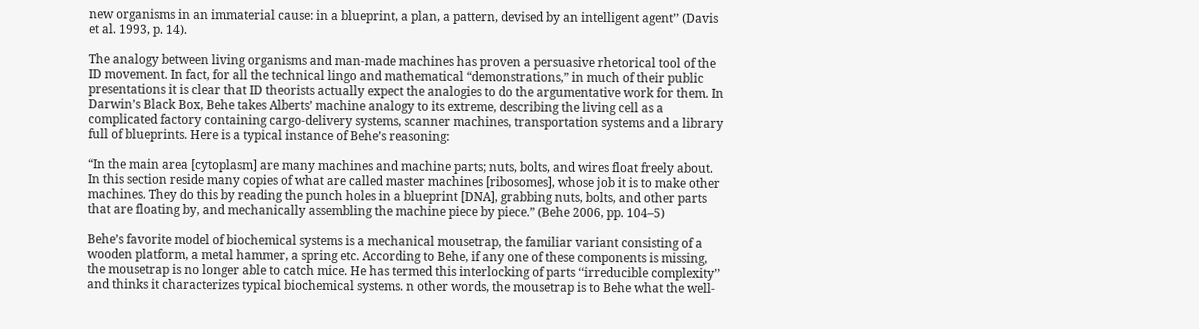new organisms in an immaterial cause: in a blueprint, a plan, a pattern, devised by an intelligent agent’’ (Davis et al. 1993, p. 14).

The analogy between living organisms and man-made machines has proven a persuasive rhetorical tool of the ID movement. In fact, for all the technical lingo and mathematical “demonstrations,” in much of their public presentations it is clear that ID theorists actually expect the analogies to do the argumentative work for them. In Darwin’s Black Box, Behe takes Alberts’ machine analogy to its extreme, describing the living cell as a complicated factory containing cargo-delivery systems, scanner machines, transportation systems and a library full of blueprints. Here is a typical instance of Behe’s reasoning:

“In the main area [cytoplasm] are many machines and machine parts; nuts, bolts, and wires float freely about. In this section reside many copies of what are called master machines [ribosomes], whose job it is to make other machines. They do this by reading the punch holes in a blueprint [DNA], grabbing nuts, bolts, and other parts that are floating by, and mechanically assembling the machine piece by piece.” (Behe 2006, pp. 104–5)

Behe’s favorite model of biochemical systems is a mechanical mousetrap, the familiar variant consisting of a wooden platform, a metal hammer, a spring etc. According to Behe, if any one of these components is missing, the mousetrap is no longer able to catch mice. He has termed this interlocking of parts ‘‘irreducible complexity’’ and thinks it characterizes typical biochemical systems. n other words, the mousetrap is to Behe what the well-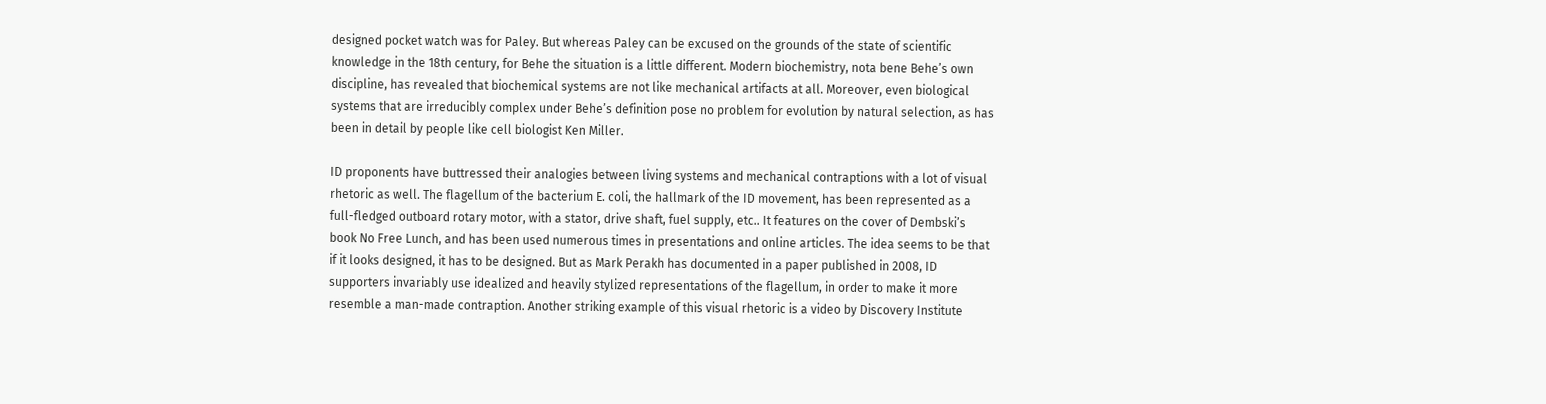designed pocket watch was for Paley. But whereas Paley can be excused on the grounds of the state of scientific knowledge in the 18th century, for Behe the situation is a little different. Modern biochemistry, nota bene Behe’s own discipline, has revealed that biochemical systems are not like mechanical artifacts at all. Moreover, even biological systems that are irreducibly complex under Behe’s definition pose no problem for evolution by natural selection, as has been in detail by people like cell biologist Ken Miller.

ID proponents have buttressed their analogies between living systems and mechanical contraptions with a lot of visual rhetoric as well. The flagellum of the bacterium E. coli, the hallmark of the ID movement, has been represented as a full-fledged outboard rotary motor, with a stator, drive shaft, fuel supply, etc.. It features on the cover of Dembski’s book No Free Lunch, and has been used numerous times in presentations and online articles. The idea seems to be that if it looks designed, it has to be designed. But as Mark Perakh has documented in a paper published in 2008, ID supporters invariably use idealized and heavily stylized representations of the flagellum, in order to make it more resemble a man-made contraption. Another striking example of this visual rhetoric is a video by Discovery Institute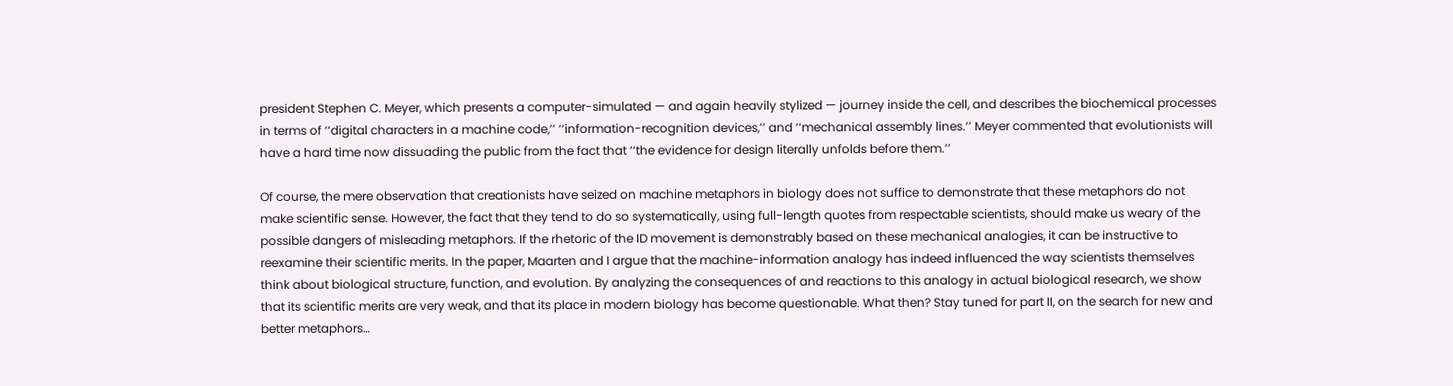president Stephen C. Meyer, which presents a computer-simulated — and again heavily stylized — journey inside the cell, and describes the biochemical processes in terms of ‘‘digital characters in a machine code,’’ ‘‘information-recognition devices,’’ and ‘‘mechanical assembly lines.’’ Meyer commented that evolutionists will have a hard time now dissuading the public from the fact that ‘‘the evidence for design literally unfolds before them.’’

Of course, the mere observation that creationists have seized on machine metaphors in biology does not suffice to demonstrate that these metaphors do not make scientific sense. However, the fact that they tend to do so systematically, using full-length quotes from respectable scientists, should make us weary of the possible dangers of misleading metaphors. If the rhetoric of the ID movement is demonstrably based on these mechanical analogies, it can be instructive to reexamine their scientific merits. In the paper, Maarten and I argue that the machine-information analogy has indeed influenced the way scientists themselves think about biological structure, function, and evolution. By analyzing the consequences of and reactions to this analogy in actual biological research, we show that its scientific merits are very weak, and that its place in modern biology has become questionable. What then? Stay tuned for part II, on the search for new and better metaphors…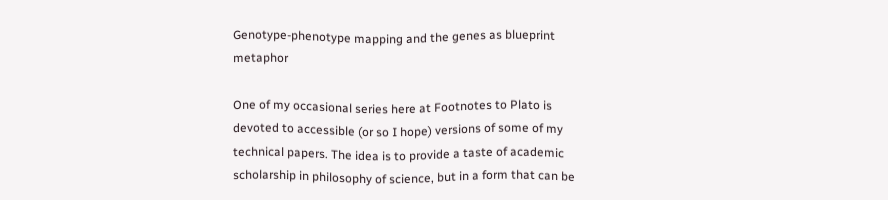Genotype-phenotype mapping and the genes as blueprint metaphor

One of my occasional series here at Footnotes to Plato is devoted to accessible (or so I hope) versions of some of my technical papers. The idea is to provide a taste of academic scholarship in philosophy of science, but in a form that can be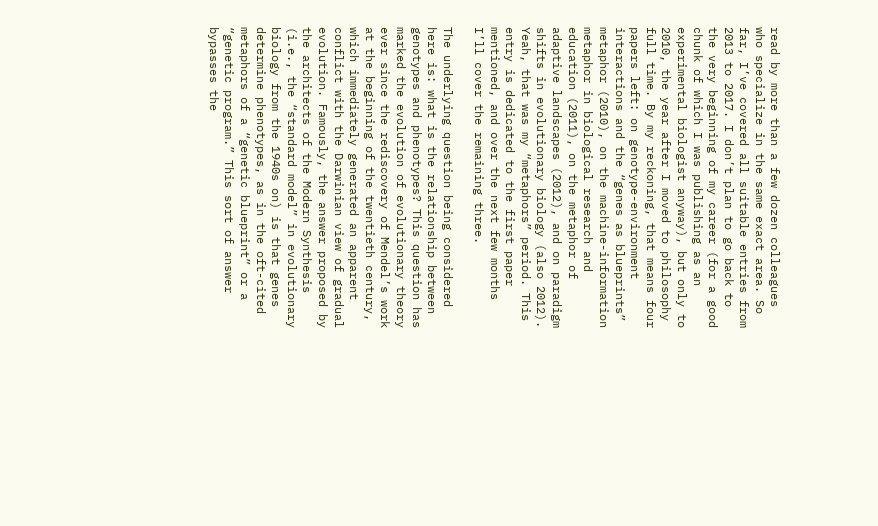read by more than a few dozen colleagues who specialize in the same exact area. So far, I’ve covered all suitable entries from 2013 to 2017. I don’t plan to go back to the very beginning of my career (for a good chunk of which I was publishing as an experimental biologist anyway), but only to 2010, the year after I moved to philosophy full time. By my reckoning, that means four papers left: on genotype-environment interactions and the “genes as blueprints” metaphor (2010), on the machine-information metaphor in biological research and education (2011), on the metaphor of adaptive landscapes (2012), and on paradigm shifts in evolutionary biology (also 2012). Yeah, that was my “metaphors” period. This entry is dedicated to the first paper mentioned, and over the next few months I’ll cover the remaining three.

The underlying question being considered here is: what is the relationship between genotypes and phenotypes? This question has marked the evolution of evolutionary theory ever since the rediscovery of Mendel’s work at the beginning of the twentieth century, which immediately generated an apparent conflict with the Darwinian view of gradual evolution. Famously, the answer proposed by the architects of the Modern Synthesis (i.e., the “standard model” in evolutionary biology from the 1940s on) is that genes determine phenotypes, as in the oft-cited metaphors of a “genetic blueprint” or a “genetic program.” This sort of answer bypasses the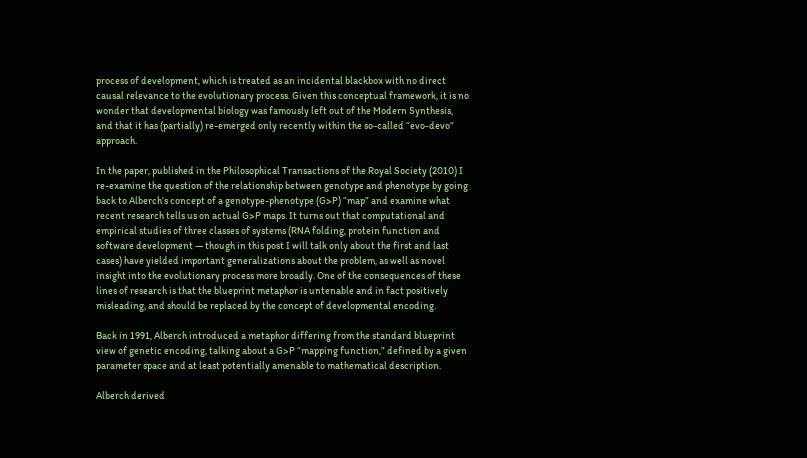process of development, which is treated as an incidental blackbox with no direct causal relevance to the evolutionary process. Given this conceptual framework, it is no wonder that developmental biology was famously left out of the Modern Synthesis, and that it has (partially) re-emerged only recently within the so-called “evo-devo” approach.

In the paper, published in the Philosophical Transactions of the Royal Society (2010) I re-examine the question of the relationship between genotype and phenotype by going back to Alberch’s concept of a genotype-phenotype (G>P) “map” and examine what recent research tells us on actual G>P maps. It turns out that computational and empirical studies of three classes of systems (RNA folding, protein function and software development — though in this post I will talk only about the first and last cases) have yielded important generalizations about the problem, as well as novel insight into the evolutionary process more broadly. One of the consequences of these lines of research is that the blueprint metaphor is untenable and in fact positively misleading, and should be replaced by the concept of developmental encoding.

Back in 1991, Alberch introduced a metaphor differing from the standard blueprint view of genetic encoding, talking about a G>P “mapping function,” defined by a given parameter space and at least potentially amenable to mathematical description.

Alberch derived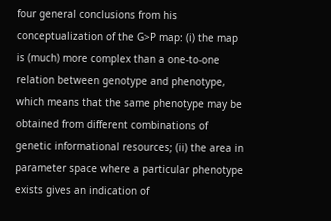four general conclusions from his conceptualization of the G>P map: (i) the map is (much) more complex than a one-to-one relation between genotype and phenotype, which means that the same phenotype may be obtained from different combinations of genetic informational resources; (ii) the area in parameter space where a particular phenotype exists gives an indication of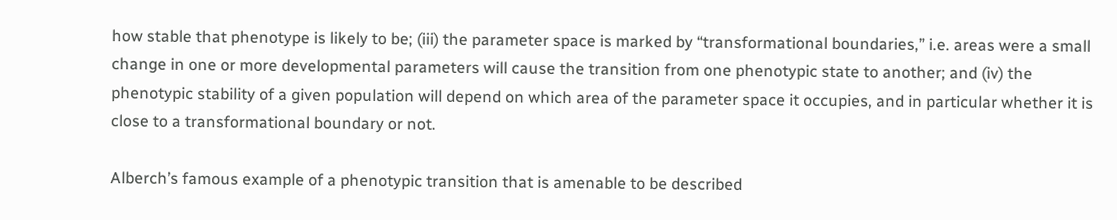how stable that phenotype is likely to be; (iii) the parameter space is marked by “transformational boundaries,” i.e. areas were a small change in one or more developmental parameters will cause the transition from one phenotypic state to another; and (iv) the phenotypic stability of a given population will depend on which area of the parameter space it occupies, and in particular whether it is close to a transformational boundary or not.

Alberch’s famous example of a phenotypic transition that is amenable to be described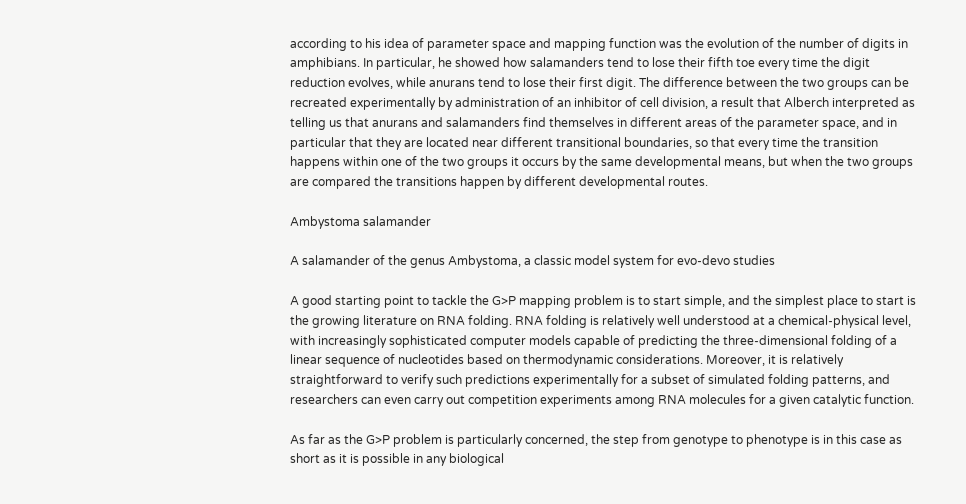according to his idea of parameter space and mapping function was the evolution of the number of digits in amphibians. In particular, he showed how salamanders tend to lose their fifth toe every time the digit reduction evolves, while anurans tend to lose their first digit. The difference between the two groups can be recreated experimentally by administration of an inhibitor of cell division, a result that Alberch interpreted as telling us that anurans and salamanders find themselves in different areas of the parameter space, and in particular that they are located near different transitional boundaries, so that every time the transition happens within one of the two groups it occurs by the same developmental means, but when the two groups are compared the transitions happen by different developmental routes.

Ambystoma salamander

A salamander of the genus Ambystoma, a classic model system for evo-devo studies

A good starting point to tackle the G>P mapping problem is to start simple, and the simplest place to start is the growing literature on RNA folding. RNA folding is relatively well understood at a chemical-physical level, with increasingly sophisticated computer models capable of predicting the three-dimensional folding of a linear sequence of nucleotides based on thermodynamic considerations. Moreover, it is relatively straightforward to verify such predictions experimentally for a subset of simulated folding patterns, and researchers can even carry out competition experiments among RNA molecules for a given catalytic function.

As far as the G>P problem is particularly concerned, the step from genotype to phenotype is in this case as short as it is possible in any biological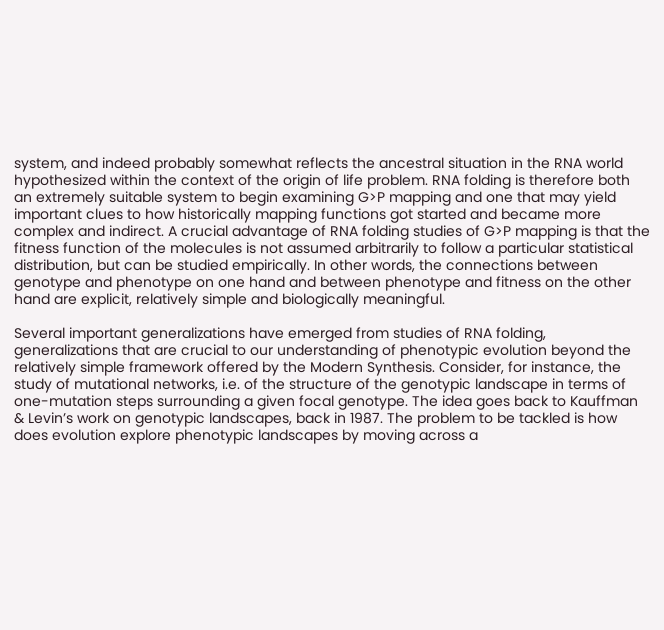system, and indeed probably somewhat reflects the ancestral situation in the RNA world hypothesized within the context of the origin of life problem. RNA folding is therefore both an extremely suitable system to begin examining G>P mapping and one that may yield important clues to how historically mapping functions got started and became more complex and indirect. A crucial advantage of RNA folding studies of G>P mapping is that the fitness function of the molecules is not assumed arbitrarily to follow a particular statistical distribution, but can be studied empirically. In other words, the connections between genotype and phenotype on one hand and between phenotype and fitness on the other hand are explicit, relatively simple and biologically meaningful.

Several important generalizations have emerged from studies of RNA folding, generalizations that are crucial to our understanding of phenotypic evolution beyond the relatively simple framework offered by the Modern Synthesis. Consider, for instance, the study of mutational networks, i.e. of the structure of the genotypic landscape in terms of one-mutation steps surrounding a given focal genotype. The idea goes back to Kauffman & Levin’s work on genotypic landscapes, back in 1987. The problem to be tackled is how does evolution explore phenotypic landscapes by moving across a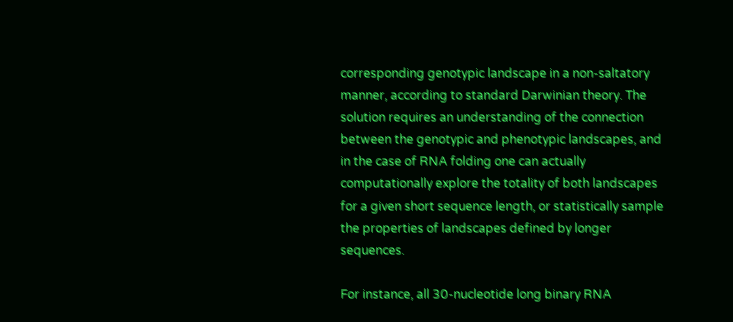corresponding genotypic landscape in a non-saltatory manner, according to standard Darwinian theory. The solution requires an understanding of the connection between the genotypic and phenotypic landscapes, and in the case of RNA folding one can actually computationally explore the totality of both landscapes for a given short sequence length, or statistically sample the properties of landscapes defined by longer sequences.

For instance, all 30-nucleotide long binary RNA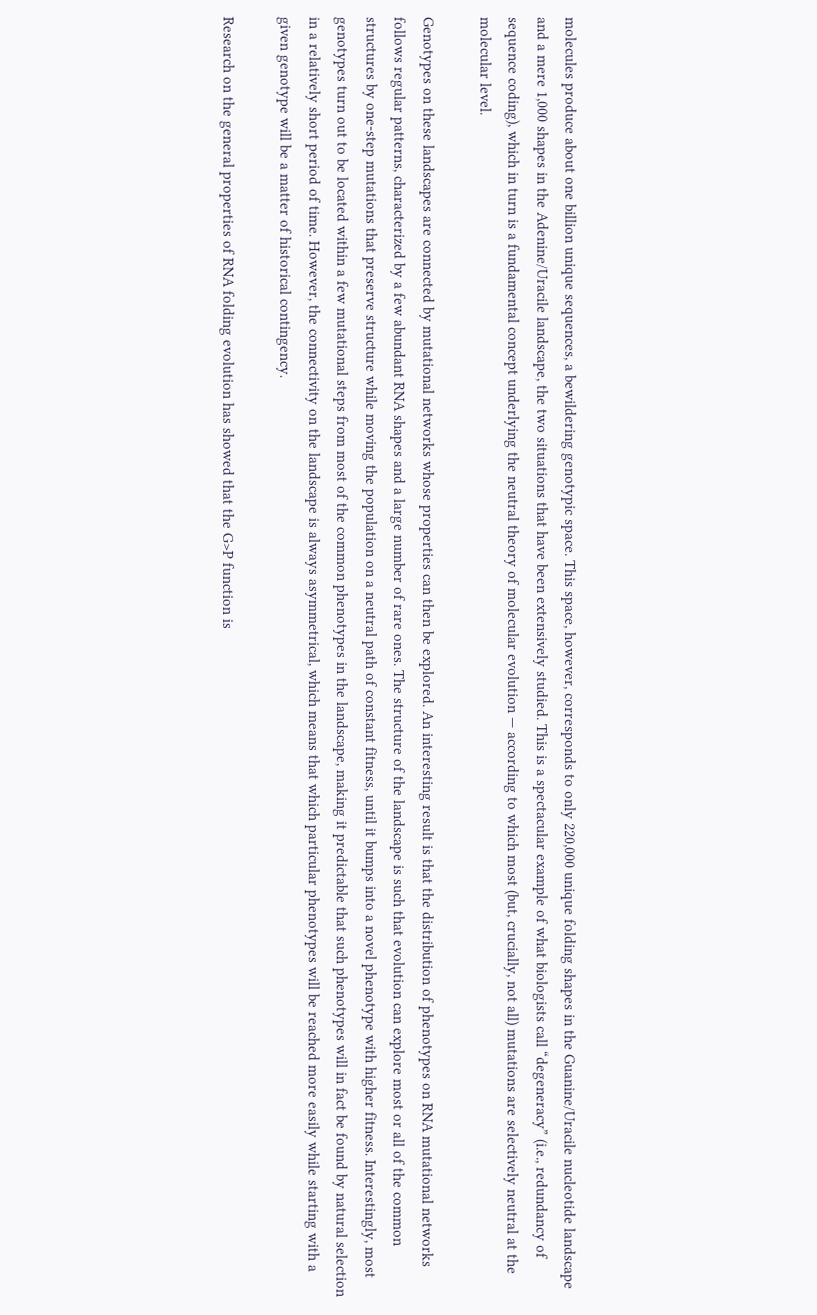molecules produce about one billion unique sequences, a bewildering genotypic space. This space, however, corresponds to only 220,000 unique folding shapes in the Guanine/Uracile nucleotide landscape and a mere 1,000 shapes in the Adenine/Uracile landscape, the two situations that have been extensively studied. This is a spectacular example of what biologists call “degeneracy” (i.e., redundancy of sequence coding), which in turn is a fundamental concept underlying the neutral theory of molecular evolution — according to which most (but, crucially, not all) mutations are selectively neutral at the molecular level.

Genotypes on these landscapes are connected by mutational networks whose properties can then be explored. An interesting result is that the distribution of phenotypes on RNA mutational networks follows regular patterns, characterized by a few abundant RNA shapes and a large number of rare ones. The structure of the landscape is such that evolution can explore most or all of the common structures by one-step mutations that preserve structure while moving the population on a neutral path of constant fitness, until it bumps into a novel phenotype with higher fitness. Interestingly, most genotypes turn out to be located within a few mutational steps from most of the common phenotypes in the landscape, making it predictable that such phenotypes will in fact be found by natural selection in a relatively short period of time. However, the connectivity on the landscape is always asymmetrical, which means that which particular phenotypes will be reached more easily while starting with a given genotype will be a matter of historical contingency.

Research on the general properties of RNA folding evolution has showed that the G>P function is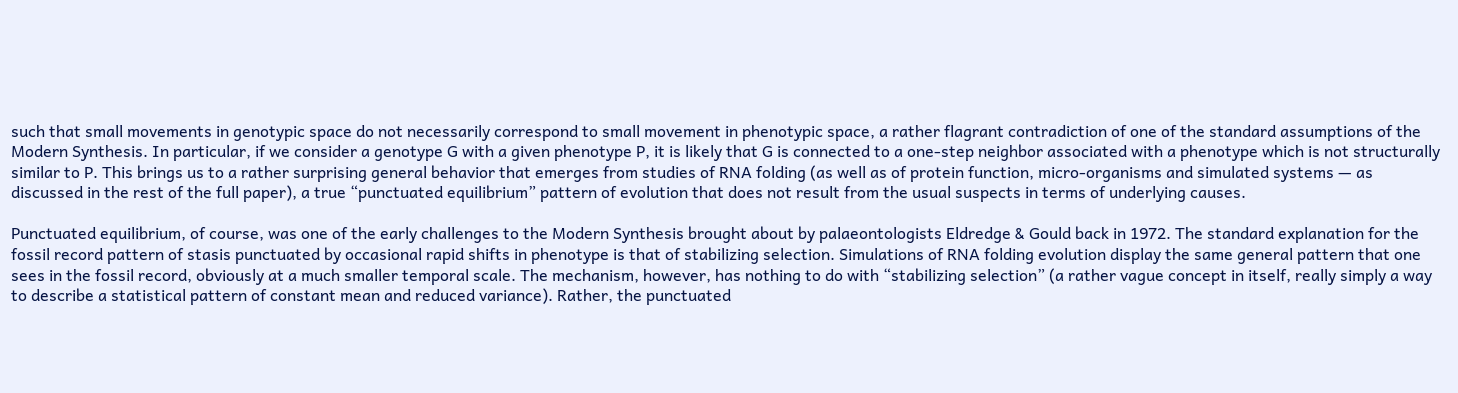such that small movements in genotypic space do not necessarily correspond to small movement in phenotypic space, a rather flagrant contradiction of one of the standard assumptions of the Modern Synthesis. In particular, if we consider a genotype G with a given phenotype P, it is likely that G is connected to a one-step neighbor associated with a phenotype which is not structurally similar to P. This brings us to a rather surprising general behavior that emerges from studies of RNA folding (as well as of protein function, micro-organisms and simulated systems — as discussed in the rest of the full paper), a true “punctuated equilibrium” pattern of evolution that does not result from the usual suspects in terms of underlying causes.

Punctuated equilibrium, of course, was one of the early challenges to the Modern Synthesis brought about by palaeontologists Eldredge & Gould back in 1972. The standard explanation for the fossil record pattern of stasis punctuated by occasional rapid shifts in phenotype is that of stabilizing selection. Simulations of RNA folding evolution display the same general pattern that one sees in the fossil record, obviously at a much smaller temporal scale. The mechanism, however, has nothing to do with “stabilizing selection” (a rather vague concept in itself, really simply a way to describe a statistical pattern of constant mean and reduced variance). Rather, the punctuated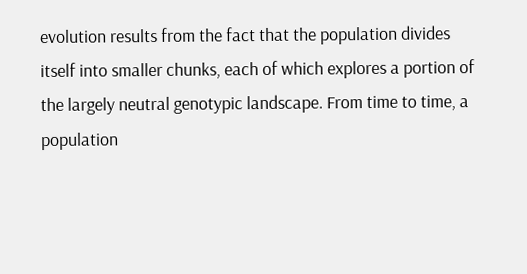evolution results from the fact that the population divides itself into smaller chunks, each of which explores a portion of the largely neutral genotypic landscape. From time to time, a population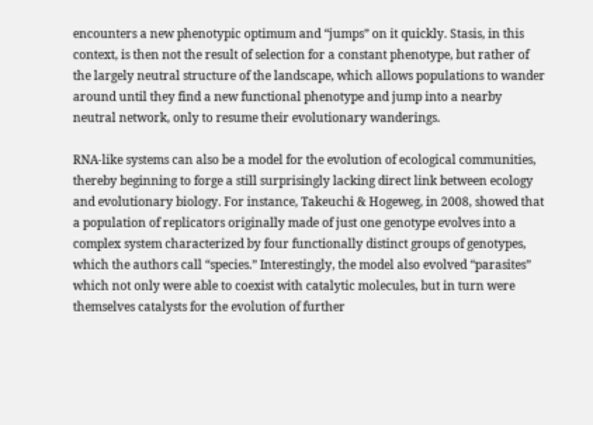encounters a new phenotypic optimum and “jumps” on it quickly. Stasis, in this context, is then not the result of selection for a constant phenotype, but rather of the largely neutral structure of the landscape, which allows populations to wander around until they find a new functional phenotype and jump into a nearby neutral network, only to resume their evolutionary wanderings.

RNA-like systems can also be a model for the evolution of ecological communities, thereby beginning to forge a still surprisingly lacking direct link between ecology and evolutionary biology. For instance, Takeuchi & Hogeweg, in 2008, showed that a population of replicators originally made of just one genotype evolves into a complex system characterized by four functionally distinct groups of genotypes, which the authors call “species.” Interestingly, the model also evolved “parasites” which not only were able to coexist with catalytic molecules, but in turn were themselves catalysts for the evolution of further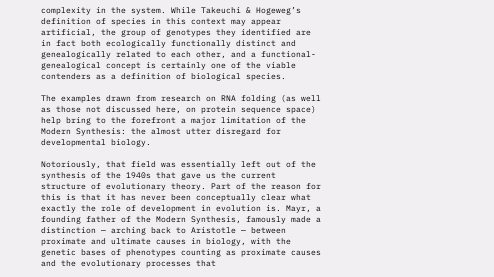complexity in the system. While Takeuchi & Hogeweg’s definition of species in this context may appear artificial, the group of genotypes they identified are in fact both ecologically functionally distinct and genealogically related to each other, and a functional-genealogical concept is certainly one of the viable contenders as a definition of biological species.

The examples drawn from research on RNA folding (as well as those not discussed here, on protein sequence space) help bring to the forefront a major limitation of the Modern Synthesis: the almost utter disregard for developmental biology.

Notoriously, that field was essentially left out of the synthesis of the 1940s that gave us the current structure of evolutionary theory. Part of the reason for this is that it has never been conceptually clear what exactly the role of development in evolution is. Mayr, a founding father of the Modern Synthesis, famously made a distinction — arching back to Aristotle — between proximate and ultimate causes in biology, with the genetic bases of phenotypes counting as proximate causes and the evolutionary processes that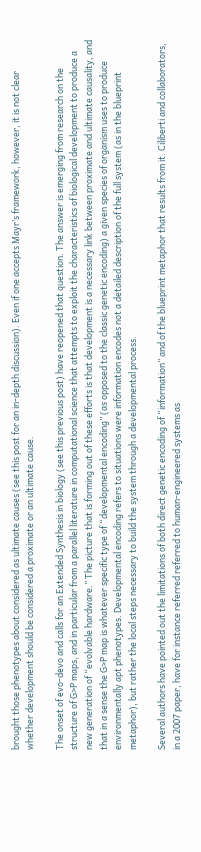brought those phenotypes about considered as ultimate causes (see this post for an in-depth discussion). Even if one accepts Mayr’s framework, however, it is not clear whether development should be considered a proximate or an ultimate cause.

The onset of evo-devo and calls for an Extended Synthesis in biology (see this previous post) have reopened that question. The answer is emerging from research on the structure of G>P maps, and in particular from a parallel literature in computational science that attempts to exploit the characteristics of biological development to produce a new generation of “evolvable hardware.” The picture that is forming out of these efforts is that development is a necessary link between proximate and ultimate causality, and that in a sense the G>P map is whatever specific type of “developmental encoding” (as opposed to the classic genetic encoding) a given species of organism uses to produce environmentally apt phenotypes. Developmental encoding refers to situations were information encodes not a detailed description of the full system (as in the blueprint metaphor), but rather the local steps necessary to build the system through a developmental process.

Several authors have pointed out the limitations of both direct genetic encoding of “information” and of the blueprint metaphor that results from it. Ciliberti and collaborators, in a 2007 paper, have for instance referred referred to human-engineered systems as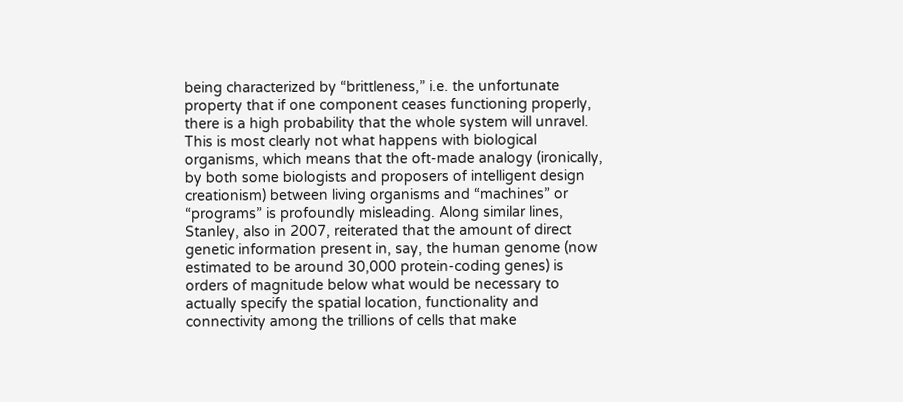being characterized by “brittleness,” i.e. the unfortunate property that if one component ceases functioning properly, there is a high probability that the whole system will unravel. This is most clearly not what happens with biological organisms, which means that the oft-made analogy (ironically, by both some biologists and proposers of intelligent design creationism) between living organisms and “machines” or “programs” is profoundly misleading. Along similar lines, Stanley, also in 2007, reiterated that the amount of direct genetic information present in, say, the human genome (now estimated to be around 30,000 protein-coding genes) is orders of magnitude below what would be necessary to actually specify the spatial location, functionality and connectivity among the trillions of cells that make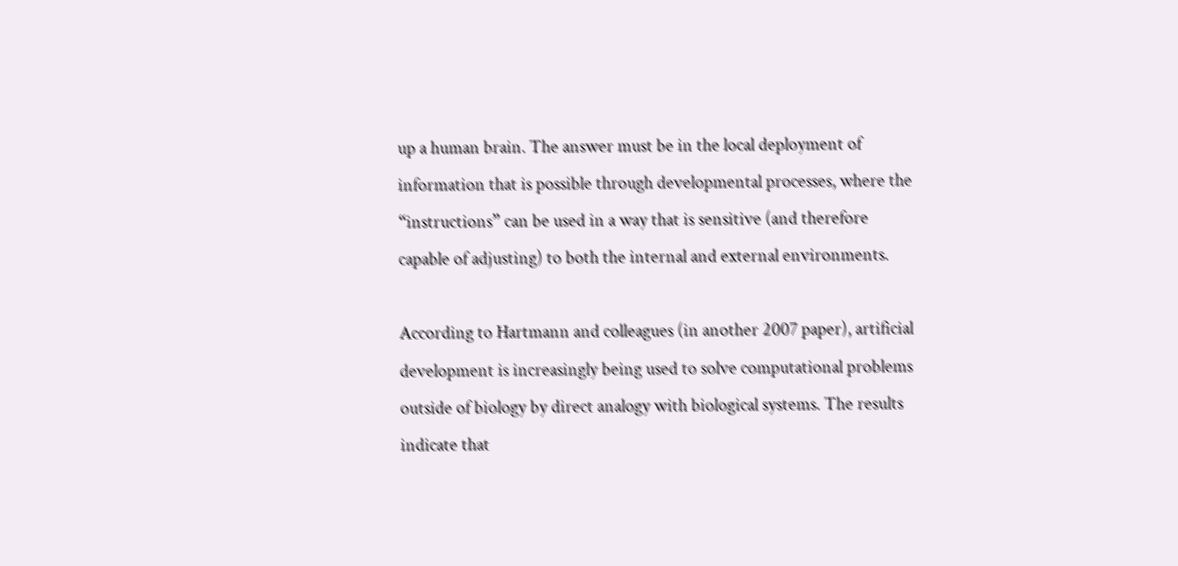up a human brain. The answer must be in the local deployment of information that is possible through developmental processes, where the “instructions” can be used in a way that is sensitive (and therefore capable of adjusting) to both the internal and external environments.

According to Hartmann and colleagues (in another 2007 paper), artificial development is increasingly being used to solve computational problems outside of biology by direct analogy with biological systems. The results indicate that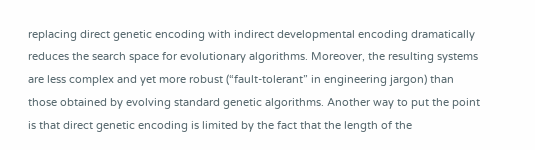replacing direct genetic encoding with indirect developmental encoding dramatically reduces the search space for evolutionary algorithms. Moreover, the resulting systems are less complex and yet more robust (“fault-tolerant” in engineering jargon) than those obtained by evolving standard genetic algorithms. Another way to put the point is that direct genetic encoding is limited by the fact that the length of the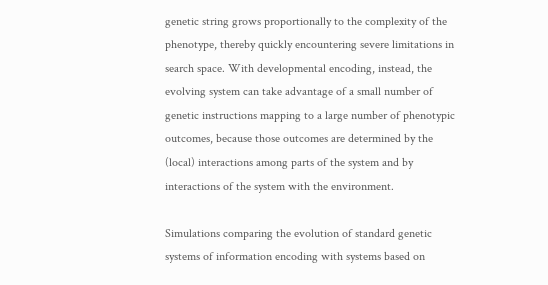genetic string grows proportionally to the complexity of the phenotype, thereby quickly encountering severe limitations in search space. With developmental encoding, instead, the evolving system can take advantage of a small number of genetic instructions mapping to a large number of phenotypic outcomes, because those outcomes are determined by the (local) interactions among parts of the system and by interactions of the system with the environment.

Simulations comparing the evolution of standard genetic systems of information encoding with systems based on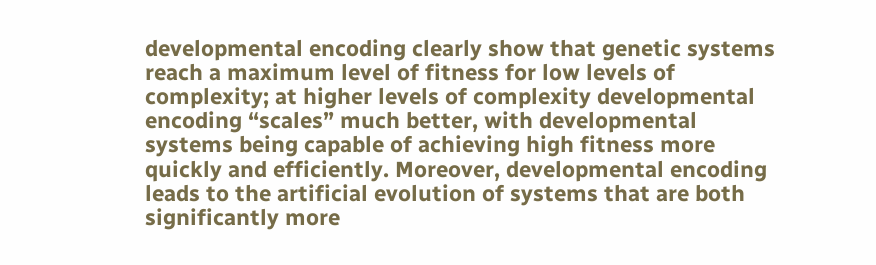developmental encoding clearly show that genetic systems reach a maximum level of fitness for low levels of complexity; at higher levels of complexity developmental encoding “scales” much better, with developmental systems being capable of achieving high fitness more quickly and efficiently. Moreover, developmental encoding leads to the artificial evolution of systems that are both significantly more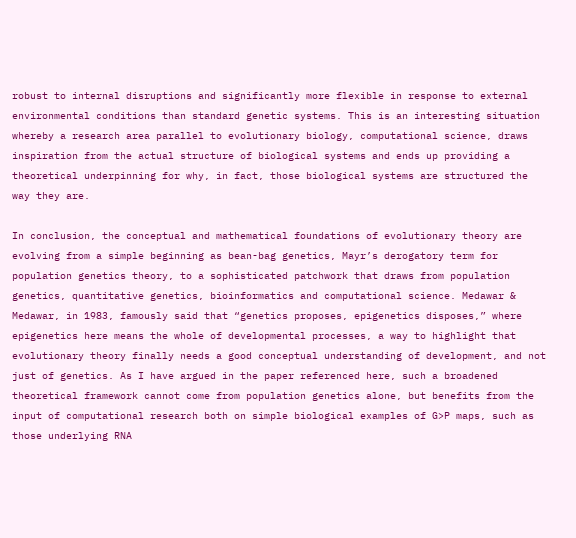robust to internal disruptions and significantly more flexible in response to external environmental conditions than standard genetic systems. This is an interesting situation whereby a research area parallel to evolutionary biology, computational science, draws inspiration from the actual structure of biological systems and ends up providing a theoretical underpinning for why, in fact, those biological systems are structured the way they are.

In conclusion, the conceptual and mathematical foundations of evolutionary theory are evolving from a simple beginning as bean-bag genetics, Mayr’s derogatory term for population genetics theory, to a sophisticated patchwork that draws from population genetics, quantitative genetics, bioinformatics and computational science. Medawar & Medawar, in 1983, famously said that “genetics proposes, epigenetics disposes,” where epigenetics here means the whole of developmental processes, a way to highlight that evolutionary theory finally needs a good conceptual understanding of development, and not just of genetics. As I have argued in the paper referenced here, such a broadened theoretical framework cannot come from population genetics alone, but benefits from the input of computational research both on simple biological examples of G>P maps, such as those underlying RNA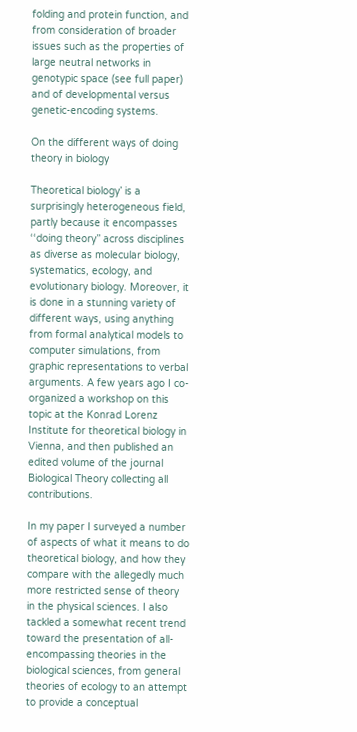folding and protein function, and from consideration of broader issues such as the properties of large neutral networks in genotypic space (see full paper) and of developmental versus genetic-encoding systems.

On the different ways of doing theory in biology

Theoretical biology’ is a surprisingly heterogeneous field, partly because it encompasses ‘‘doing theory’’ across disciplines as diverse as molecular biology, systematics, ecology, and evolutionary biology. Moreover, it is done in a stunning variety of different ways, using anything from formal analytical models to computer simulations, from graphic representations to verbal arguments. A few years ago I co-organized a workshop on this topic at the Konrad Lorenz Institute for theoretical biology in Vienna, and then published an edited volume of the journal Biological Theory collecting all contributions.

In my paper I surveyed a number of aspects of what it means to do theoretical biology, and how they compare with the allegedly much more restricted sense of theory in the physical sciences. I also tackled a somewhat recent trend toward the presentation of all-encompassing theories in the biological sciences, from general theories of ecology to an attempt to provide a conceptual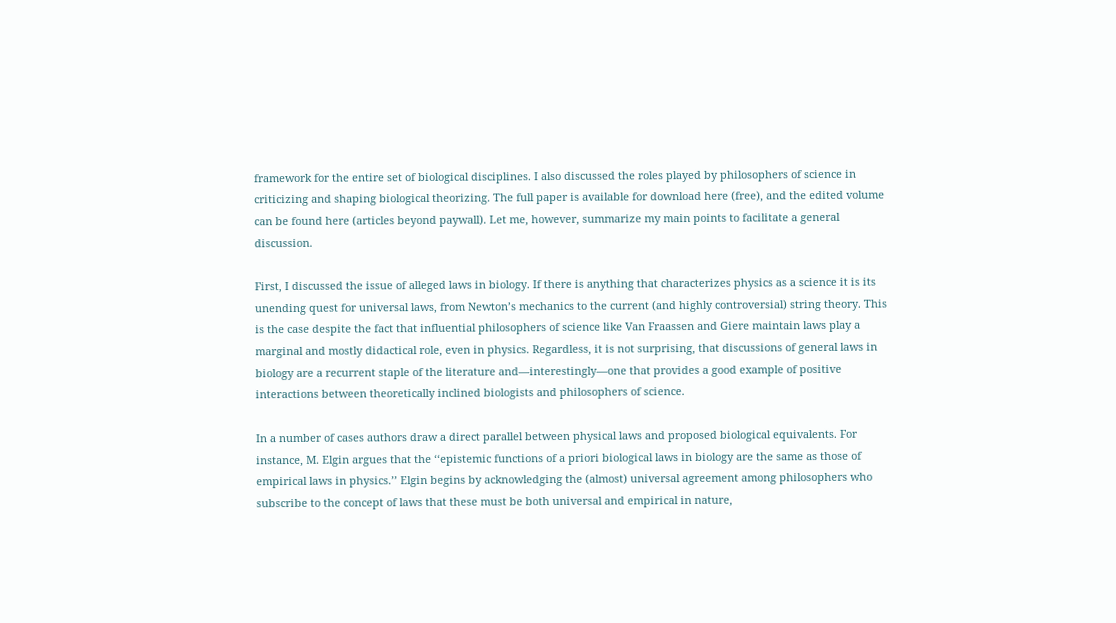framework for the entire set of biological disciplines. I also discussed the roles played by philosophers of science in criticizing and shaping biological theorizing. The full paper is available for download here (free), and the edited volume can be found here (articles beyond paywall). Let me, however, summarize my main points to facilitate a general discussion.

First, I discussed the issue of alleged laws in biology. If there is anything that characterizes physics as a science it is its unending quest for universal laws, from Newton’s mechanics to the current (and highly controversial) string theory. This is the case despite the fact that influential philosophers of science like Van Fraassen and Giere maintain laws play a marginal and mostly didactical role, even in physics. Regardless, it is not surprising, that discussions of general laws in biology are a recurrent staple of the literature and—interestingly—one that provides a good example of positive interactions between theoretically inclined biologists and philosophers of science.

In a number of cases authors draw a direct parallel between physical laws and proposed biological equivalents. For instance, M. Elgin argues that the ‘‘epistemic functions of a priori biological laws in biology are the same as those of empirical laws in physics.’’ Elgin begins by acknowledging the (almost) universal agreement among philosophers who subscribe to the concept of laws that these must be both universal and empirical in nature,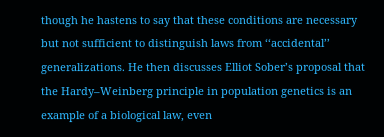though he hastens to say that these conditions are necessary but not sufficient to distinguish laws from ‘‘accidental’’ generalizations. He then discusses Elliot Sober’s proposal that the Hardy–Weinberg principle in population genetics is an example of a biological law, even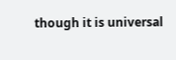though it is universal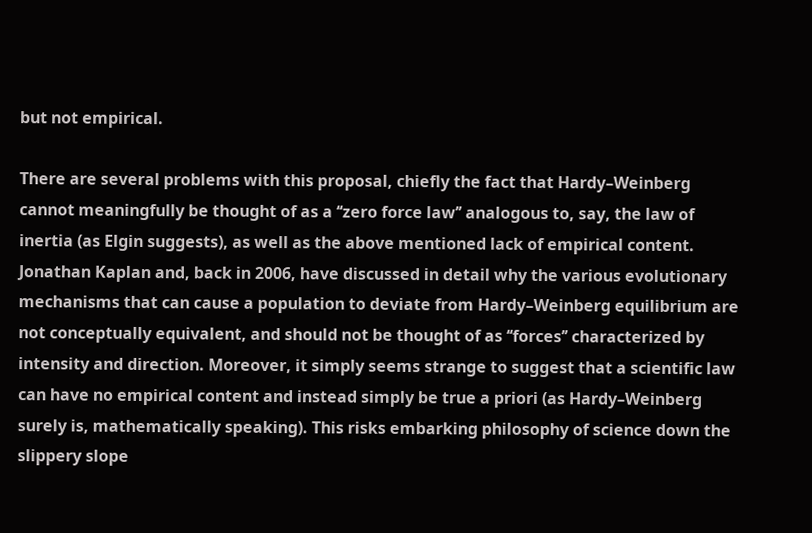but not empirical.

There are several problems with this proposal, chiefly the fact that Hardy–Weinberg cannot meaningfully be thought of as a ‘‘zero force law’’ analogous to, say, the law of inertia (as Elgin suggests), as well as the above mentioned lack of empirical content. Jonathan Kaplan and, back in 2006, have discussed in detail why the various evolutionary mechanisms that can cause a population to deviate from Hardy–Weinberg equilibrium are not conceptually equivalent, and should not be thought of as ‘‘forces’’ characterized by intensity and direction. Moreover, it simply seems strange to suggest that a scientific law can have no empirical content and instead simply be true a priori (as Hardy–Weinberg surely is, mathematically speaking). This risks embarking philosophy of science down the slippery slope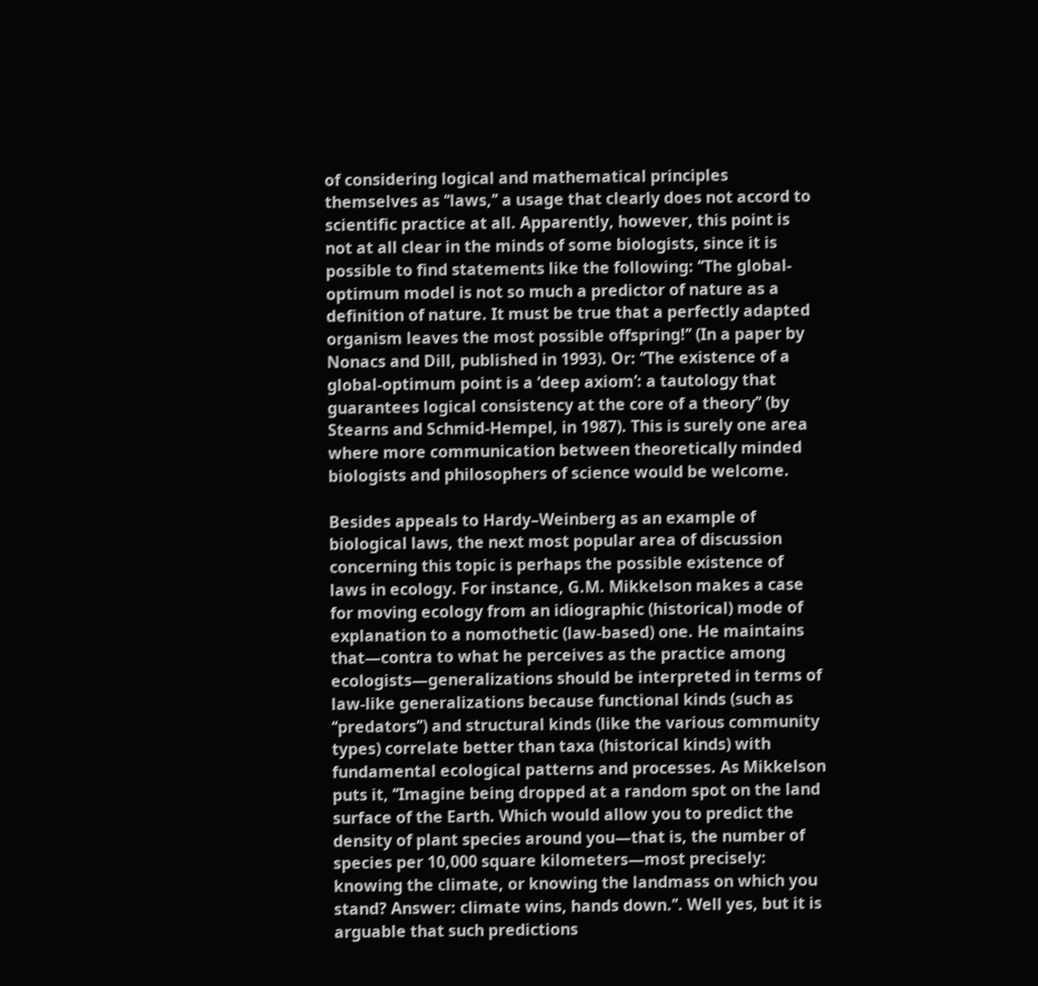of considering logical and mathematical principles themselves as ‘‘laws,’’ a usage that clearly does not accord to scientific practice at all. Apparently, however, this point is not at all clear in the minds of some biologists, since it is possible to find statements like the following: ‘‘The global-optimum model is not so much a predictor of nature as a definition of nature. It must be true that a perfectly adapted organism leaves the most possible offspring!’’ (In a paper by Nonacs and Dill, published in 1993). Or: ‘‘The existence of a global-optimum point is a ‘deep axiom’: a tautology that guarantees logical consistency at the core of a theory’’ (by Stearns and Schmid-Hempel, in 1987). This is surely one area where more communication between theoretically minded biologists and philosophers of science would be welcome.

Besides appeals to Hardy–Weinberg as an example of biological laws, the next most popular area of discussion concerning this topic is perhaps the possible existence of laws in ecology. For instance, G.M. Mikkelson makes a case for moving ecology from an idiographic (historical) mode of explanation to a nomothetic (law-based) one. He maintains that—contra to what he perceives as the practice among ecologists—generalizations should be interpreted in terms of law-like generalizations because functional kinds (such as ‘‘predators’’) and structural kinds (like the various community types) correlate better than taxa (historical kinds) with fundamental ecological patterns and processes. As Mikkelson puts it, ‘‘Imagine being dropped at a random spot on the land surface of the Earth. Which would allow you to predict the density of plant species around you—that is, the number of species per 10,000 square kilometers—most precisely: knowing the climate, or knowing the landmass on which you stand? Answer: climate wins, hands down.’’. Well yes, but it is arguable that such predictions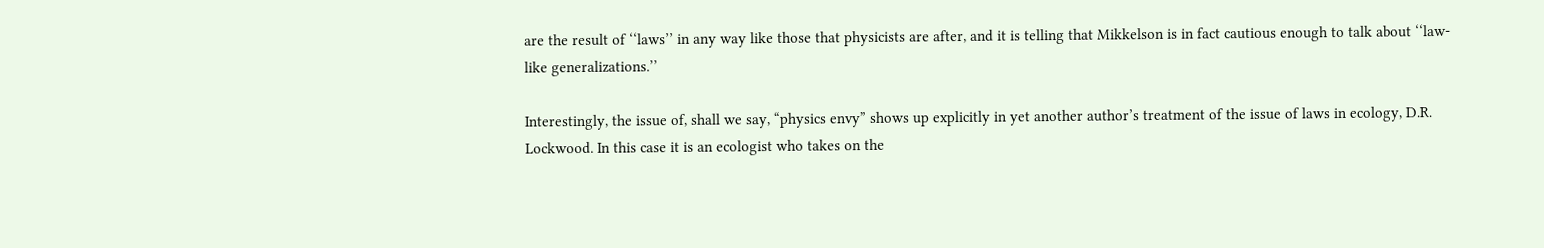are the result of ‘‘laws’’ in any way like those that physicists are after, and it is telling that Mikkelson is in fact cautious enough to talk about ‘‘law-like generalizations.’’

Interestingly, the issue of, shall we say, “physics envy” shows up explicitly in yet another author’s treatment of the issue of laws in ecology, D.R. Lockwood. In this case it is an ecologist who takes on the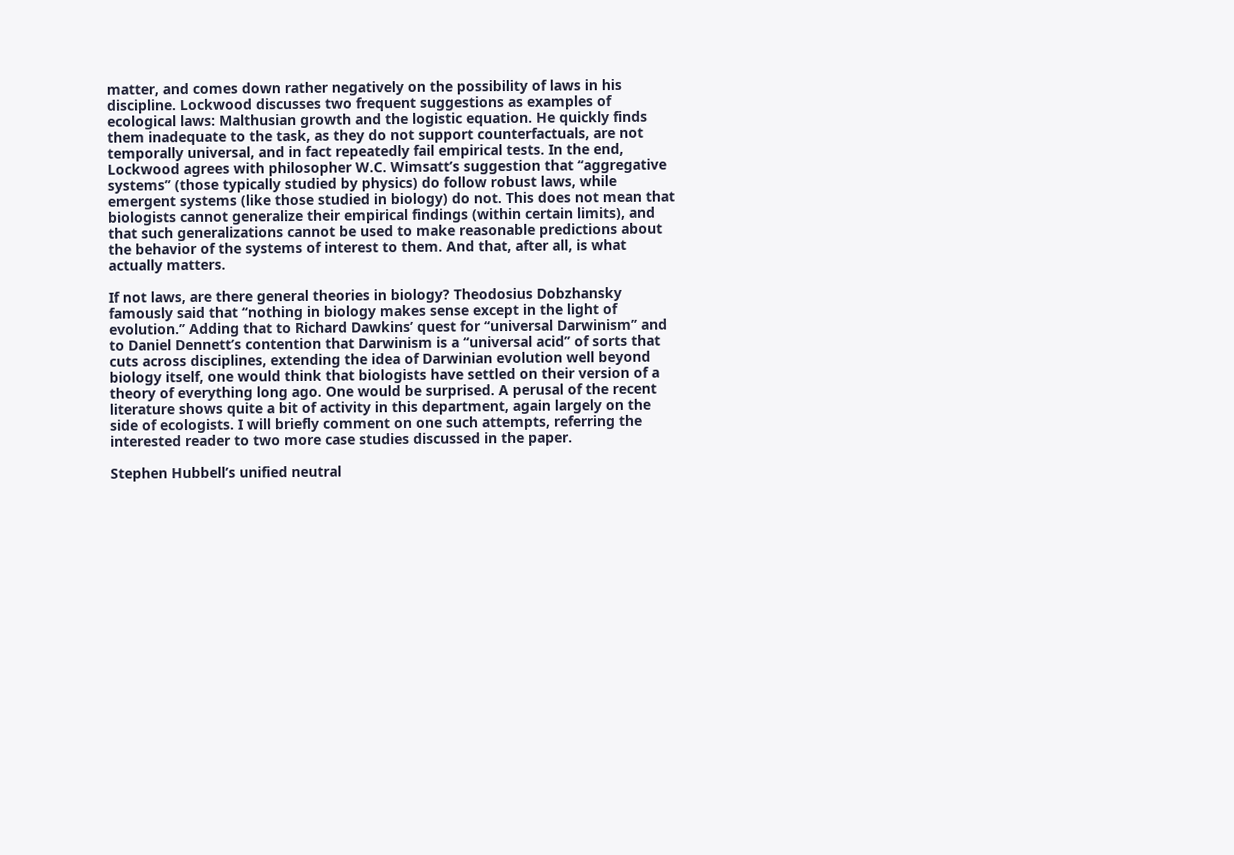matter, and comes down rather negatively on the possibility of laws in his discipline. Lockwood discusses two frequent suggestions as examples of ecological laws: Malthusian growth and the logistic equation. He quickly finds them inadequate to the task, as they do not support counterfactuals, are not temporally universal, and in fact repeatedly fail empirical tests. In the end, Lockwood agrees with philosopher W.C. Wimsatt’s suggestion that ‘‘aggregative systems’’ (those typically studied by physics) do follow robust laws, while emergent systems (like those studied in biology) do not. This does not mean that biologists cannot generalize their empirical findings (within certain limits), and that such generalizations cannot be used to make reasonable predictions about the behavior of the systems of interest to them. And that, after all, is what actually matters.

If not laws, are there general theories in biology? Theodosius Dobzhansky famously said that ‘‘nothing in biology makes sense except in the light of evolution.’’ Adding that to Richard Dawkins’ quest for ‘‘universal Darwinism’’ and to Daniel Dennett’s contention that Darwinism is a ‘‘universal acid’’ of sorts that cuts across disciplines, extending the idea of Darwinian evolution well beyond biology itself, one would think that biologists have settled on their version of a theory of everything long ago. One would be surprised. A perusal of the recent literature shows quite a bit of activity in this department, again largely on the side of ecologists. I will briefly comment on one such attempts, referring the interested reader to two more case studies discussed in the paper.

Stephen Hubbell’s unified neutral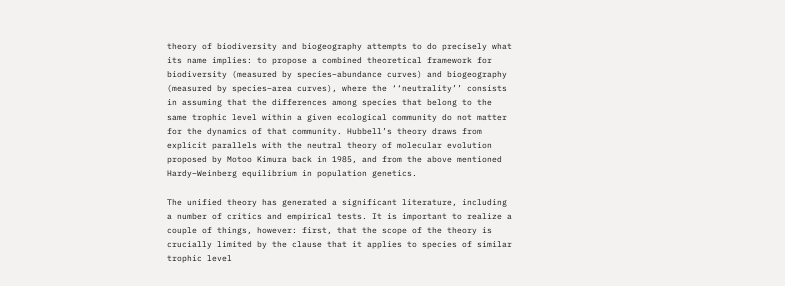theory of biodiversity and biogeography attempts to do precisely what its name implies: to propose a combined theoretical framework for biodiversity (measured by species–abundance curves) and biogeography (measured by species–area curves), where the ‘‘neutrality’’ consists in assuming that the differences among species that belong to the same trophic level within a given ecological community do not matter for the dynamics of that community. Hubbell’s theory draws from explicit parallels with the neutral theory of molecular evolution proposed by Motoo Kimura back in 1985, and from the above mentioned Hardy–Weinberg equilibrium in population genetics.

The unified theory has generated a significant literature, including a number of critics and empirical tests. It is important to realize a couple of things, however: first, that the scope of the theory is crucially limited by the clause that it applies to species of similar trophic level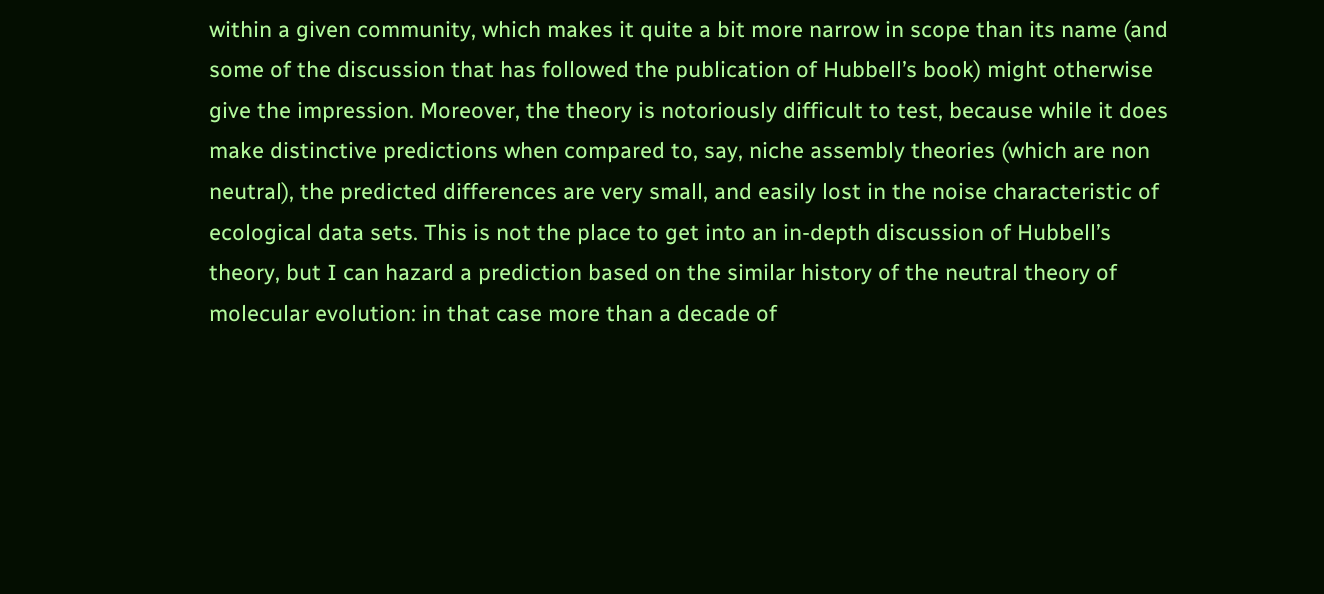within a given community, which makes it quite a bit more narrow in scope than its name (and some of the discussion that has followed the publication of Hubbell’s book) might otherwise give the impression. Moreover, the theory is notoriously difficult to test, because while it does make distinctive predictions when compared to, say, niche assembly theories (which are non neutral), the predicted differences are very small, and easily lost in the noise characteristic of ecological data sets. This is not the place to get into an in-depth discussion of Hubbell’s theory, but I can hazard a prediction based on the similar history of the neutral theory of molecular evolution: in that case more than a decade of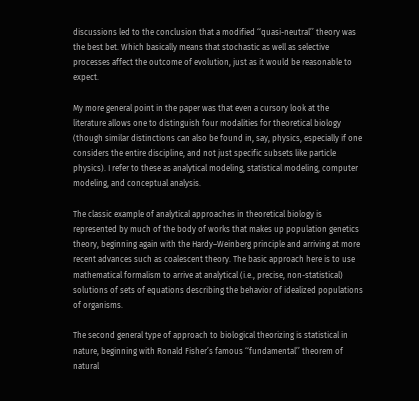discussions led to the conclusion that a modified ‘‘quasi-neutral’’ theory was the best bet. Which basically means that stochastic as well as selective processes affect the outcome of evolution, just as it would be reasonable to expect.

My more general point in the paper was that even a cursory look at the literature allows one to distinguish four modalities for theoretical biology (though similar distinctions can also be found in, say, physics, especially if one considers the entire discipline, and not just specific subsets like particle physics). I refer to these as analytical modeling, statistical modeling, computer modeling, and conceptual analysis.

The classic example of analytical approaches in theoretical biology is represented by much of the body of works that makes up population genetics theory, beginning again with the Hardy–Weinberg principle and arriving at more recent advances such as coalescent theory. The basic approach here is to use mathematical formalism to arrive at analytical (i.e., precise, non-statistical) solutions of sets of equations describing the behavior of idealized populations of organisms.

The second general type of approach to biological theorizing is statistical in nature, beginning with Ronald Fisher’s famous ‘‘fundamental’’ theorem of natural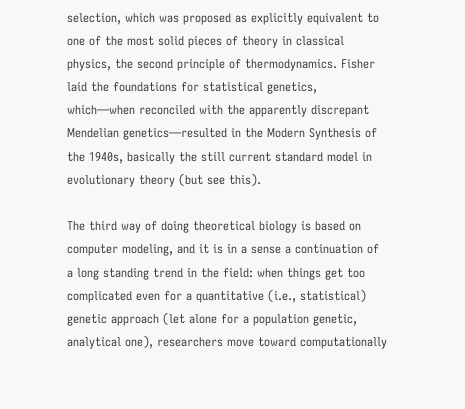selection, which was proposed as explicitly equivalent to one of the most solid pieces of theory in classical physics, the second principle of thermodynamics. Fisher laid the foundations for statistical genetics, which—when reconciled with the apparently discrepant Mendelian genetics—resulted in the Modern Synthesis of the 1940s, basically the still current standard model in evolutionary theory (but see this).

The third way of doing theoretical biology is based on computer modeling, and it is in a sense a continuation of a long standing trend in the field: when things get too complicated even for a quantitative (i.e., statistical) genetic approach (let alone for a population genetic, analytical one), researchers move toward computationally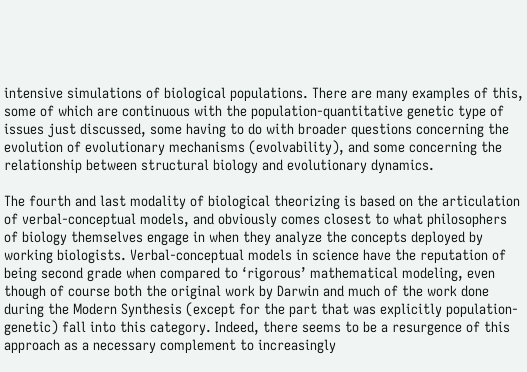intensive simulations of biological populations. There are many examples of this, some of which are continuous with the population-quantitative genetic type of issues just discussed, some having to do with broader questions concerning the evolution of evolutionary mechanisms (evolvability), and some concerning the relationship between structural biology and evolutionary dynamics.

The fourth and last modality of biological theorizing is based on the articulation of verbal-conceptual models, and obviously comes closest to what philosophers of biology themselves engage in when they analyze the concepts deployed by working biologists. Verbal-conceptual models in science have the reputation of being second grade when compared to ‘rigorous’ mathematical modeling, even though of course both the original work by Darwin and much of the work done during the Modern Synthesis (except for the part that was explicitly population-genetic) fall into this category. Indeed, there seems to be a resurgence of this approach as a necessary complement to increasingly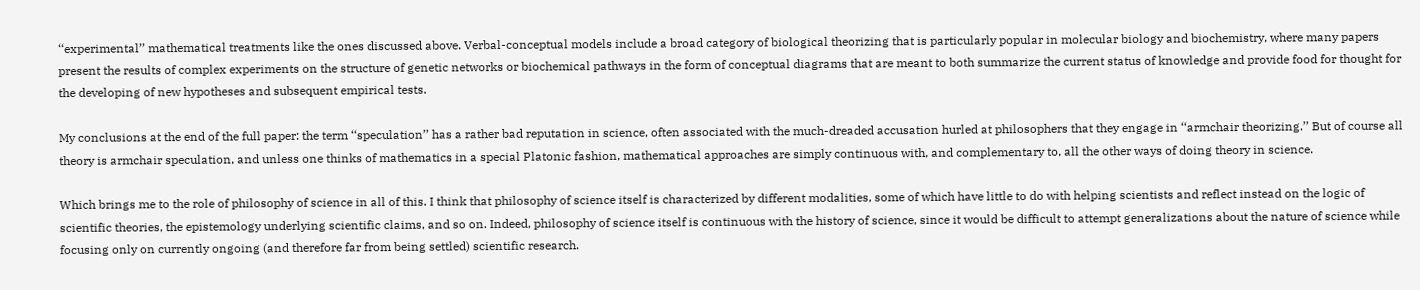‘‘experimental’’ mathematical treatments like the ones discussed above. Verbal-conceptual models include a broad category of biological theorizing that is particularly popular in molecular biology and biochemistry, where many papers present the results of complex experiments on the structure of genetic networks or biochemical pathways in the form of conceptual diagrams that are meant to both summarize the current status of knowledge and provide food for thought for the developing of new hypotheses and subsequent empirical tests.

My conclusions at the end of the full paper: the term ‘‘speculation’’ has a rather bad reputation in science, often associated with the much-dreaded accusation hurled at philosophers that they engage in ‘‘armchair theorizing.’’ But of course all theory is armchair speculation, and unless one thinks of mathematics in a special Platonic fashion, mathematical approaches are simply continuous with, and complementary to, all the other ways of doing theory in science.

Which brings me to the role of philosophy of science in all of this. I think that philosophy of science itself is characterized by different modalities, some of which have little to do with helping scientists and reflect instead on the logic of scientific theories, the epistemology underlying scientific claims, and so on. Indeed, philosophy of science itself is continuous with the history of science, since it would be difficult to attempt generalizations about the nature of science while focusing only on currently ongoing (and therefore far from being settled) scientific research.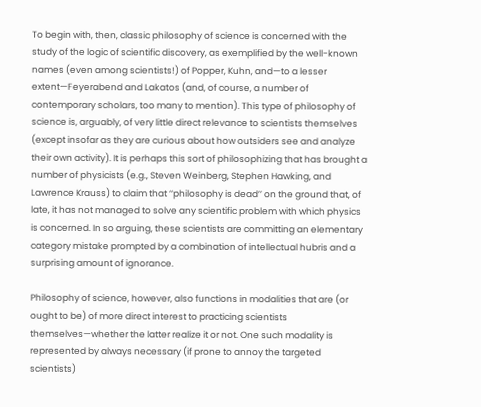To begin with, then, classic philosophy of science is concerned with the study of the logic of scientific discovery, as exemplified by the well-known names (even among scientists!) of Popper, Kuhn, and—to a lesser extent—Feyerabend and Lakatos (and, of course, a number of contemporary scholars, too many to mention). This type of philosophy of science is, arguably, of very little direct relevance to scientists themselves (except insofar as they are curious about how outsiders see and analyze their own activity). It is perhaps this sort of philosophizing that has brought a number of physicists (e.g., Steven Weinberg, Stephen Hawking, and Lawrence Krauss) to claim that ‘‘philosophy is dead’’ on the ground that, of late, it has not managed to solve any scientific problem with which physics is concerned. In so arguing, these scientists are committing an elementary category mistake prompted by a combination of intellectual hubris and a surprising amount of ignorance.

Philosophy of science, however, also functions in modalities that are (or ought to be) of more direct interest to practicing scientists themselves—whether the latter realize it or not. One such modality is represented by always necessary (if prone to annoy the targeted scientists)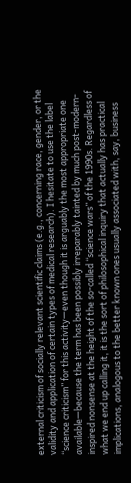external criticism of socially relevant scientific claims (e.g., concerning race, gender, or the validity and application of certain types of medical research). I hesitate to use the label ‘‘science criticism’’ for this activity—even though it is arguably the most appropriate one available—because the term has been possibly irreparably tainted by much post-modern-inspired nonsense at the height of the so-called ‘‘science wars’’ of the 1990s. Regardless of what we end up calling it, it is the sort of philosophical inquiry that actually has practical implications, analogous to the better known ones usually associated with, say, business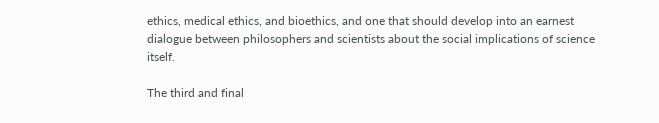ethics, medical ethics, and bioethics, and one that should develop into an earnest dialogue between philosophers and scientists about the social implications of science itself.

The third and final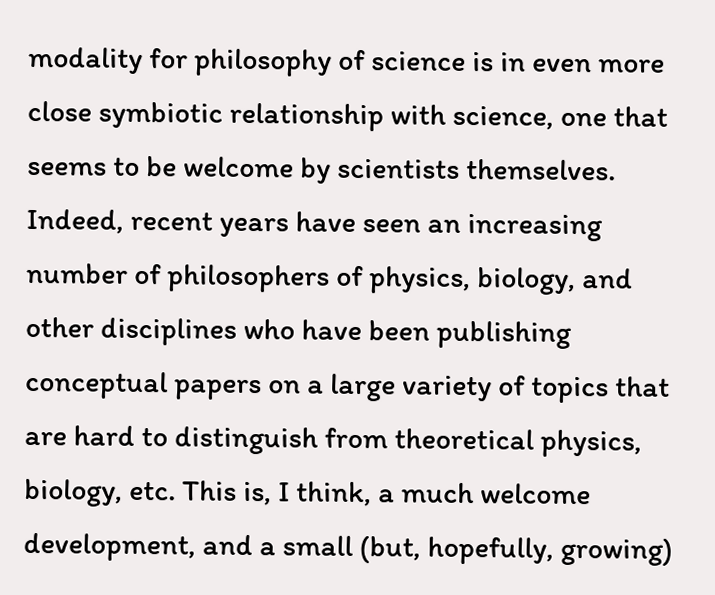modality for philosophy of science is in even more close symbiotic relationship with science, one that seems to be welcome by scientists themselves. Indeed, recent years have seen an increasing number of philosophers of physics, biology, and other disciplines who have been publishing conceptual papers on a large variety of topics that are hard to distinguish from theoretical physics, biology, etc. This is, I think, a much welcome development, and a small (but, hopefully, growing)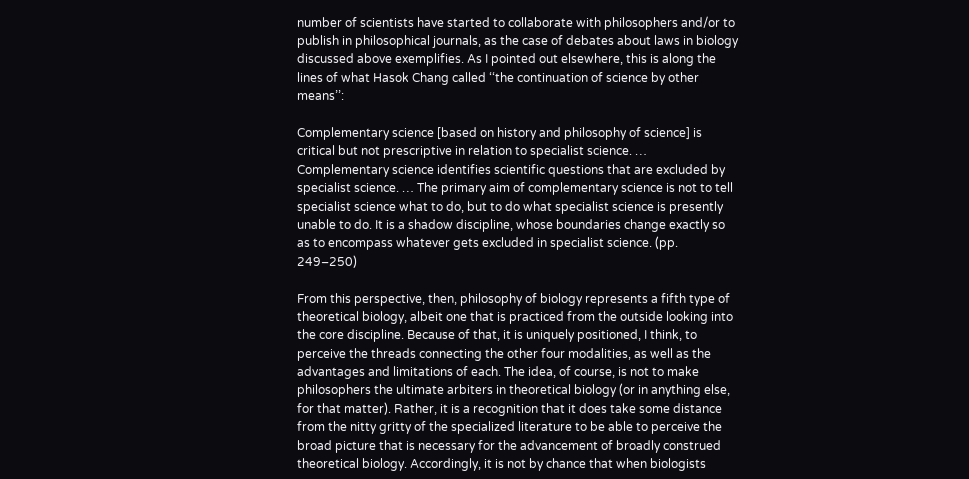number of scientists have started to collaborate with philosophers and/or to publish in philosophical journals, as the case of debates about laws in biology discussed above exemplifies. As I pointed out elsewhere, this is along the lines of what Hasok Chang called ‘‘the continuation of science by other means’’:

Complementary science [based on history and philosophy of science] is critical but not prescriptive in relation to specialist science. … Complementary science identifies scientific questions that are excluded by specialist science. … The primary aim of complementary science is not to tell specialist science what to do, but to do what specialist science is presently unable to do. It is a shadow discipline, whose boundaries change exactly so as to encompass whatever gets excluded in specialist science. (pp. 249–250)

From this perspective, then, philosophy of biology represents a fifth type of theoretical biology, albeit one that is practiced from the outside looking into the core discipline. Because of that, it is uniquely positioned, I think, to perceive the threads connecting the other four modalities, as well as the advantages and limitations of each. The idea, of course, is not to make philosophers the ultimate arbiters in theoretical biology (or in anything else, for that matter). Rather, it is a recognition that it does take some distance from the nitty gritty of the specialized literature to be able to perceive the broad picture that is necessary for the advancement of broadly construed theoretical biology. Accordingly, it is not by chance that when biologists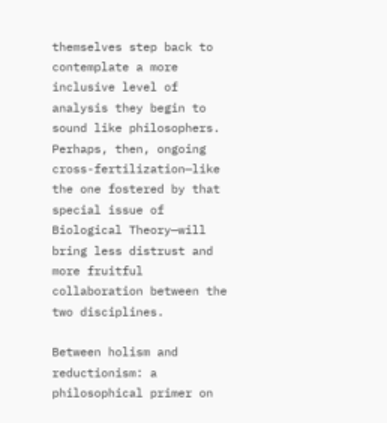themselves step back to contemplate a more inclusive level of analysis they begin to sound like philosophers. Perhaps, then, ongoing cross-fertilization—like the one fostered by that special issue of Biological Theory—will bring less distrust and more fruitful collaboration between the two disciplines.

Between holism and reductionism: a philosophical primer on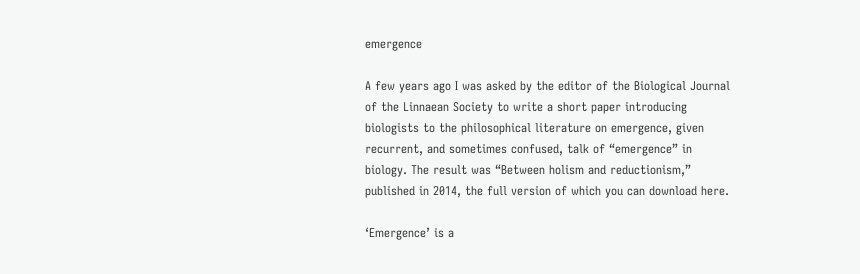emergence

A few years ago I was asked by the editor of the Biological Journal of the Linnaean Society to write a short paper introducing biologists to the philosophical literature on emergence, given recurrent, and sometimes confused, talk of “emergence” in biology. The result was “Between holism and reductionism,” published in 2014, the full version of which you can download here.

‘Emergence’ is a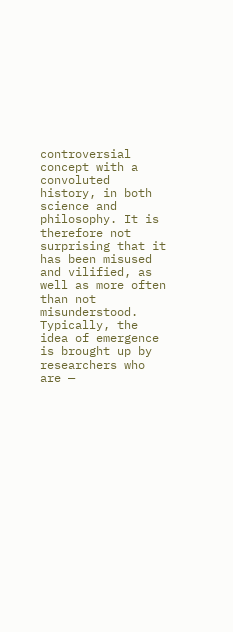controversial concept with a convoluted history, in both science and philosophy. It is therefore not surprising that it has been misused and vilified, as well as more often than not misunderstood. Typically, the idea of emergence is brought up by researchers who are —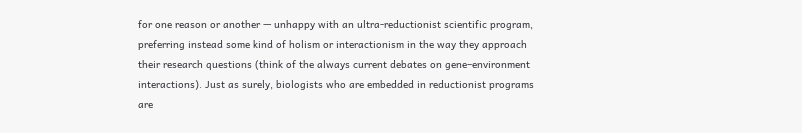for one reason or another — unhappy with an ultra-reductionist scientific program, preferring instead some kind of holism or interactionism in the way they approach their research questions (think of the always current debates on gene–environment interactions). Just as surely, biologists who are embedded in reductionist programs are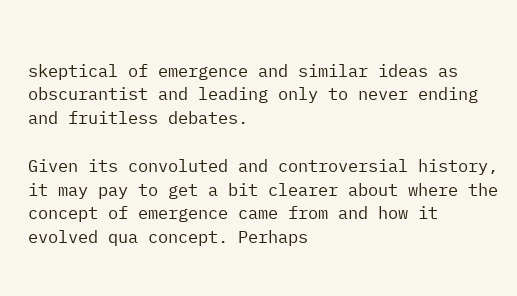skeptical of emergence and similar ideas as obscurantist and leading only to never ending and fruitless debates.

Given its convoluted and controversial history, it may pay to get a bit clearer about where the concept of emergence came from and how it evolved qua concept. Perhaps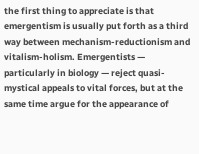the first thing to appreciate is that emergentism is usually put forth as a third way between mechanism-reductionism and vitalism-holism. Emergentists — particularly in biology — reject quasi-mystical appeals to vital forces, but at the same time argue for the appearance of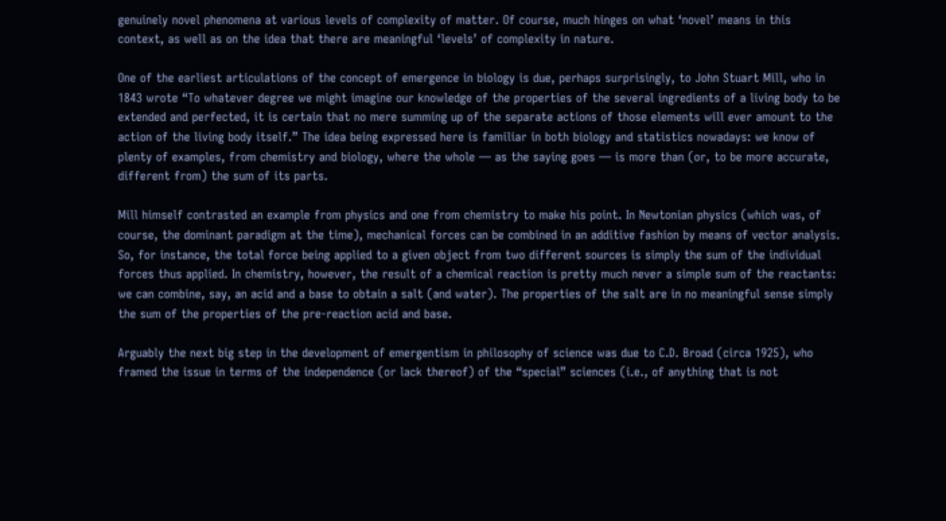genuinely novel phenomena at various levels of complexity of matter. Of course, much hinges on what ‘novel’ means in this context, as well as on the idea that there are meaningful ‘levels’ of complexity in nature.

One of the earliest articulations of the concept of emergence in biology is due, perhaps surprisingly, to John Stuart Mill, who in 1843 wrote “To whatever degree we might imagine our knowledge of the properties of the several ingredients of a living body to be extended and perfected, it is certain that no mere summing up of the separate actions of those elements will ever amount to the action of the living body itself.” The idea being expressed here is familiar in both biology and statistics nowadays: we know of plenty of examples, from chemistry and biology, where the whole — as the saying goes — is more than (or, to be more accurate, different from) the sum of its parts.

Mill himself contrasted an example from physics and one from chemistry to make his point. In Newtonian physics (which was, of course, the dominant paradigm at the time), mechanical forces can be combined in an additive fashion by means of vector analysis. So, for instance, the total force being applied to a given object from two different sources is simply the sum of the individual forces thus applied. In chemistry, however, the result of a chemical reaction is pretty much never a simple sum of the reactants: we can combine, say, an acid and a base to obtain a salt (and water). The properties of the salt are in no meaningful sense simply the sum of the properties of the pre-reaction acid and base.

Arguably the next big step in the development of emergentism in philosophy of science was due to C.D. Broad (circa 1925), who framed the issue in terms of the independence (or lack thereof) of the “special” sciences (i.e., of anything that is not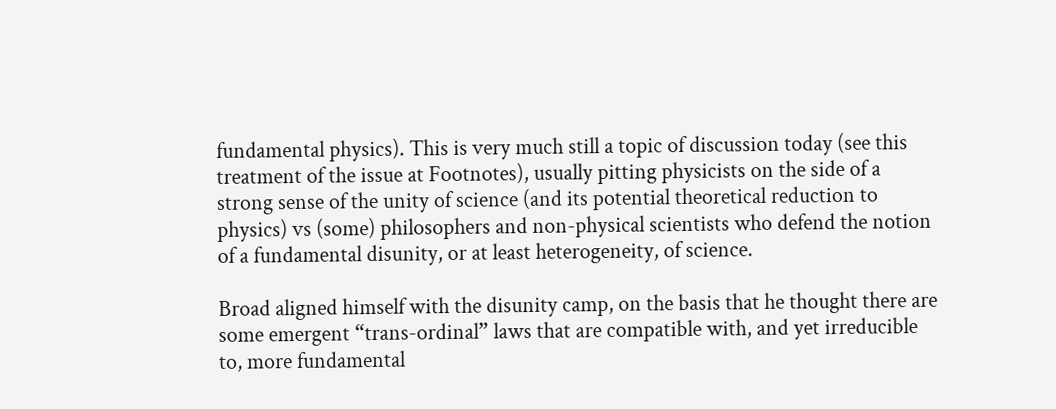fundamental physics). This is very much still a topic of discussion today (see this treatment of the issue at Footnotes), usually pitting physicists on the side of a strong sense of the unity of science (and its potential theoretical reduction to physics) vs (some) philosophers and non-physical scientists who defend the notion of a fundamental disunity, or at least heterogeneity, of science.

Broad aligned himself with the disunity camp, on the basis that he thought there are some emergent “trans-ordinal” laws that are compatible with, and yet irreducible to, more fundamental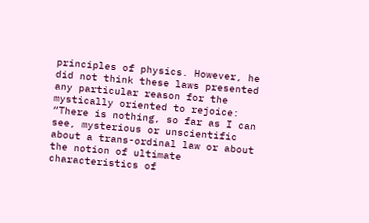principles of physics. However, he did not think these laws presented any particular reason for the mystically oriented to rejoice: “There is nothing, so far as I can see, mysterious or unscientific about a trans-ordinal law or about the notion of ultimate characteristics of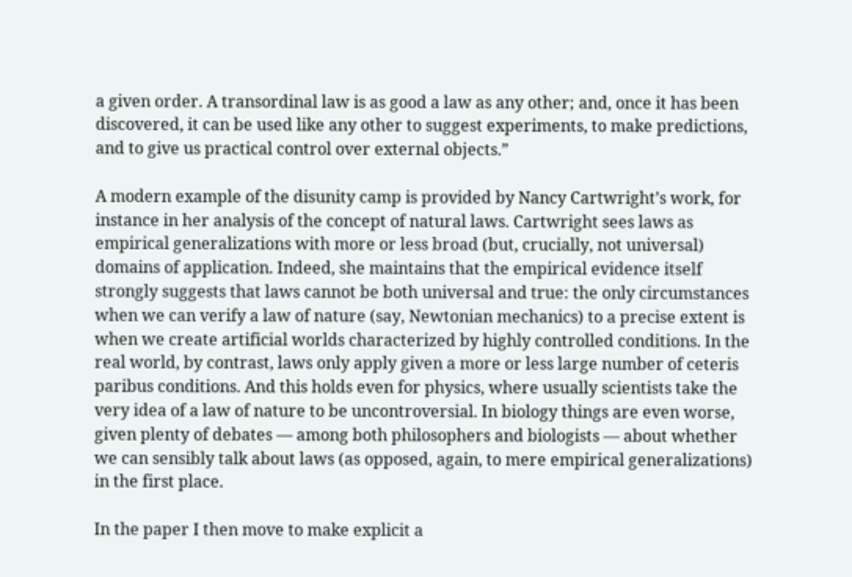a given order. A transordinal law is as good a law as any other; and, once it has been discovered, it can be used like any other to suggest experiments, to make predictions, and to give us practical control over external objects.”

A modern example of the disunity camp is provided by Nancy Cartwright’s work, for instance in her analysis of the concept of natural laws. Cartwright sees laws as empirical generalizations with more or less broad (but, crucially, not universal) domains of application. Indeed, she maintains that the empirical evidence itself strongly suggests that laws cannot be both universal and true: the only circumstances when we can verify a law of nature (say, Newtonian mechanics) to a precise extent is when we create artificial worlds characterized by highly controlled conditions. In the real world, by contrast, laws only apply given a more or less large number of ceteris paribus conditions. And this holds even for physics, where usually scientists take the very idea of a law of nature to be uncontroversial. In biology things are even worse, given plenty of debates — among both philosophers and biologists — about whether we can sensibly talk about laws (as opposed, again, to mere empirical generalizations) in the first place.

In the paper I then move to make explicit a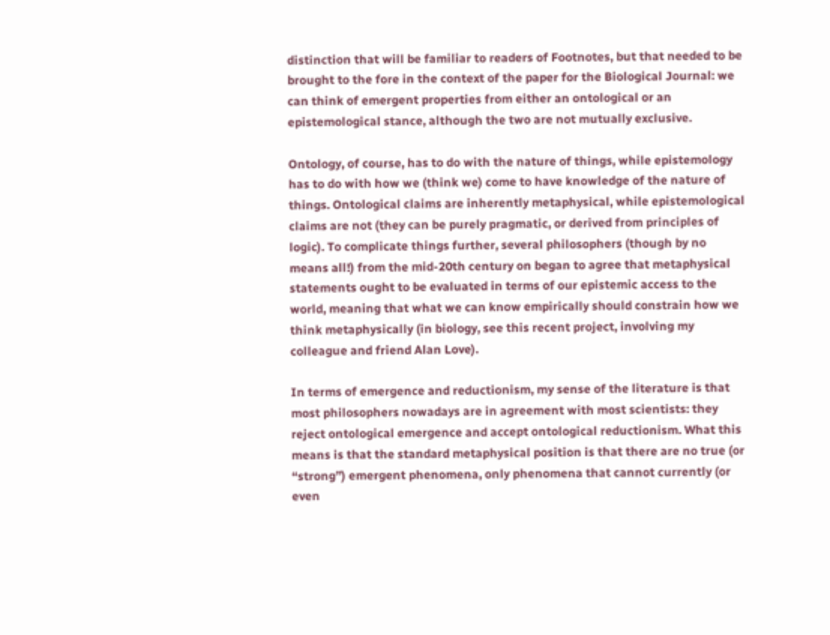distinction that will be familiar to readers of Footnotes, but that needed to be brought to the fore in the context of the paper for the Biological Journal: we can think of emergent properties from either an ontological or an epistemological stance, although the two are not mutually exclusive.

Ontology, of course, has to do with the nature of things, while epistemology has to do with how we (think we) come to have knowledge of the nature of things. Ontological claims are inherently metaphysical, while epistemological claims are not (they can be purely pragmatic, or derived from principles of logic). To complicate things further, several philosophers (though by no means all!) from the mid-20th century on began to agree that metaphysical statements ought to be evaluated in terms of our epistemic access to the world, meaning that what we can know empirically should constrain how we think metaphysically (in biology, see this recent project, involving my colleague and friend Alan Love).

In terms of emergence and reductionism, my sense of the literature is that most philosophers nowadays are in agreement with most scientists: they reject ontological emergence and accept ontological reductionism. What this means is that the standard metaphysical position is that there are no true (or “strong”) emergent phenomena, only phenomena that cannot currently (or even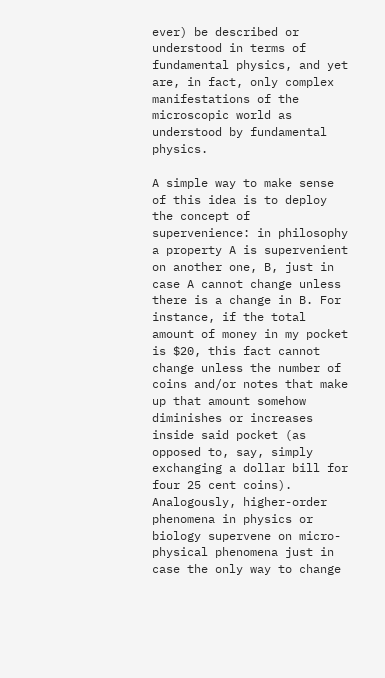ever) be described or understood in terms of fundamental physics, and yet are, in fact, only complex manifestations of the microscopic world as understood by fundamental physics.

A simple way to make sense of this idea is to deploy the concept of supervenience: in philosophy a property A is supervenient on another one, B, just in case A cannot change unless there is a change in B. For instance, if the total amount of money in my pocket is $20, this fact cannot change unless the number of coins and/or notes that make up that amount somehow diminishes or increases inside said pocket (as opposed to, say, simply exchanging a dollar bill for four 25 cent coins). Analogously, higher-order phenomena in physics or biology supervene on micro-physical phenomena just in case the only way to change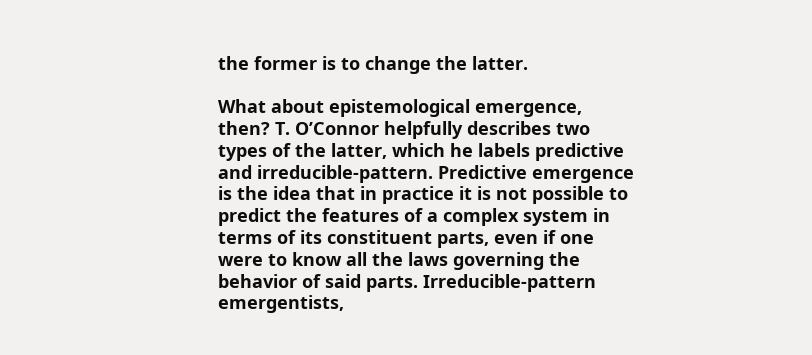the former is to change the latter.

What about epistemological emergence, then? T. O’Connor helpfully describes two types of the latter, which he labels predictive and irreducible-pattern. Predictive emergence is the idea that in practice it is not possible to predict the features of a complex system in terms of its constituent parts, even if one were to know all the laws governing the behavior of said parts. Irreducible-pattern emergentists,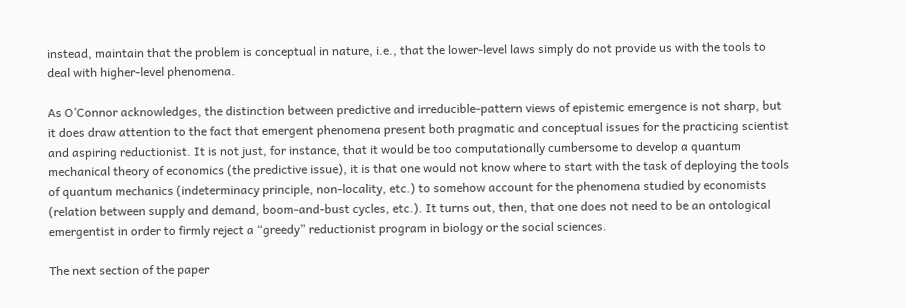instead, maintain that the problem is conceptual in nature, i.e., that the lower-level laws simply do not provide us with the tools to deal with higher-level phenomena.

As O’Connor acknowledges, the distinction between predictive and irreducible-pattern views of epistemic emergence is not sharp, but it does draw attention to the fact that emergent phenomena present both pragmatic and conceptual issues for the practicing scientist and aspiring reductionist. It is not just, for instance, that it would be too computationally cumbersome to develop a quantum mechanical theory of economics (the predictive issue), it is that one would not know where to start with the task of deploying the tools of quantum mechanics (indeterminacy principle, non-locality, etc.) to somehow account for the phenomena studied by economists (relation between supply and demand, boom-and-bust cycles, etc.). It turns out, then, that one does not need to be an ontological emergentist in order to firmly reject a “greedy” reductionist program in biology or the social sciences.

The next section of the paper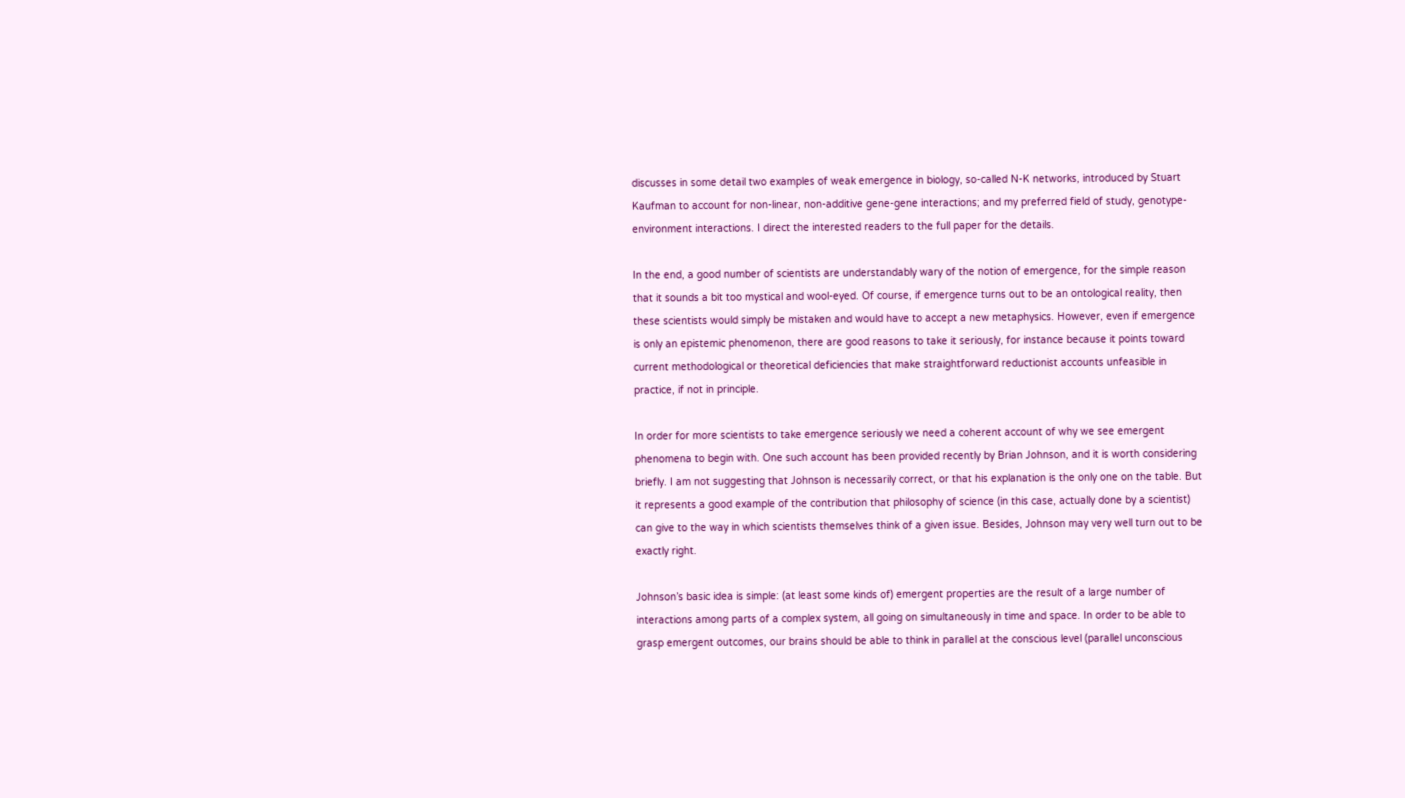discusses in some detail two examples of weak emergence in biology, so-called N-K networks, introduced by Stuart Kaufman to account for non-linear, non-additive gene-gene interactions; and my preferred field of study, genotype-environment interactions. I direct the interested readers to the full paper for the details.

In the end, a good number of scientists are understandably wary of the notion of emergence, for the simple reason that it sounds a bit too mystical and wool-eyed. Of course, if emergence turns out to be an ontological reality, then these scientists would simply be mistaken and would have to accept a new metaphysics. However, even if emergence is only an epistemic phenomenon, there are good reasons to take it seriously, for instance because it points toward current methodological or theoretical deficiencies that make straightforward reductionist accounts unfeasible in practice, if not in principle.

In order for more scientists to take emergence seriously we need a coherent account of why we see emergent phenomena to begin with. One such account has been provided recently by Brian Johnson, and it is worth considering briefly. I am not suggesting that Johnson is necessarily correct, or that his explanation is the only one on the table. But it represents a good example of the contribution that philosophy of science (in this case, actually done by a scientist) can give to the way in which scientists themselves think of a given issue. Besides, Johnson may very well turn out to be exactly right.

Johnson’s basic idea is simple: (at least some kinds of) emergent properties are the result of a large number of interactions among parts of a complex system, all going on simultaneously in time and space. In order to be able to grasp emergent outcomes, our brains should be able to think in parallel at the conscious level (parallel unconscious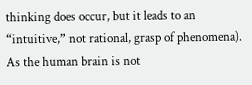thinking does occur, but it leads to an “intuitive,” not rational, grasp of phenomena). As the human brain is not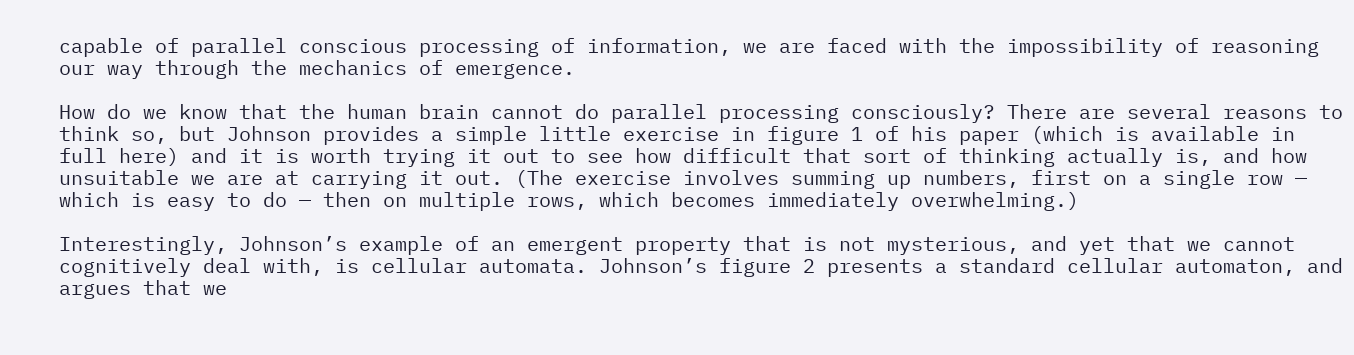capable of parallel conscious processing of information, we are faced with the impossibility of reasoning our way through the mechanics of emergence.

How do we know that the human brain cannot do parallel processing consciously? There are several reasons to think so, but Johnson provides a simple little exercise in figure 1 of his paper (which is available in full here) and it is worth trying it out to see how difficult that sort of thinking actually is, and how unsuitable we are at carrying it out. (The exercise involves summing up numbers, first on a single row — which is easy to do — then on multiple rows, which becomes immediately overwhelming.)

Interestingly, Johnson’s example of an emergent property that is not mysterious, and yet that we cannot cognitively deal with, is cellular automata. Johnson’s figure 2 presents a standard cellular automaton, and argues that we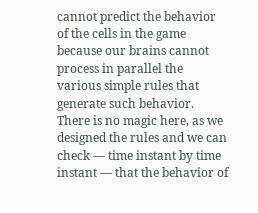cannot predict the behavior of the cells in the game because our brains cannot process in parallel the various simple rules that generate such behavior. There is no magic here, as we designed the rules and we can check — time instant by time instant — that the behavior of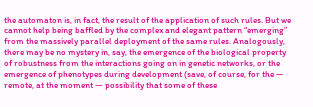the automaton is, in fact, the result of the application of such rules. But we cannot help being baffled by the complex and elegant pattern “emerging” from the massively parallel deployment of the same rules. Analogously, there may be no mystery in, say, the emergence of the biological property of robustness from the interactions going on in genetic networks, or the emergence of phenotypes during development (save, of course, for the — remote, at the moment — possibility that some of these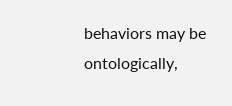behaviors may be ontologically,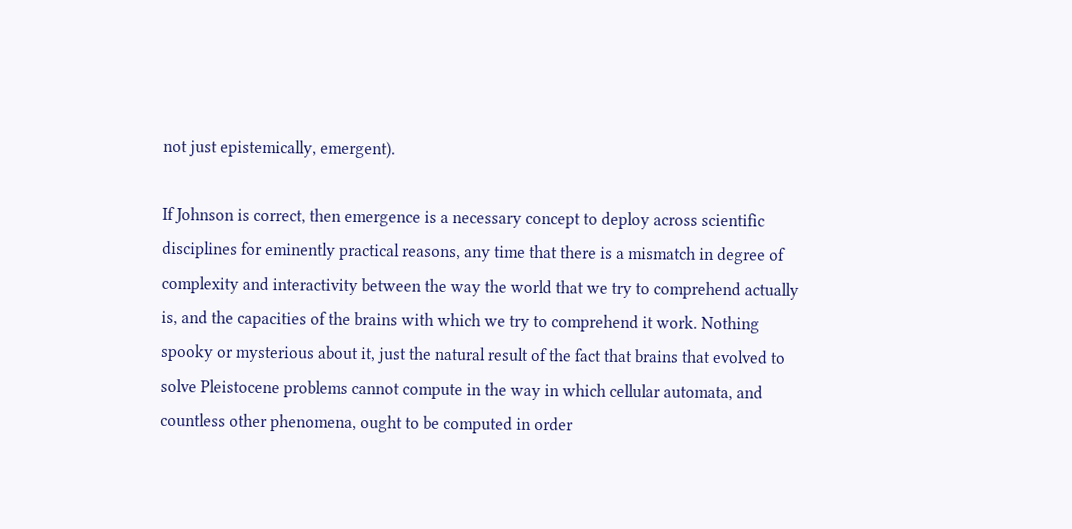not just epistemically, emergent).

If Johnson is correct, then emergence is a necessary concept to deploy across scientific disciplines for eminently practical reasons, any time that there is a mismatch in degree of complexity and interactivity between the way the world that we try to comprehend actually is, and the capacities of the brains with which we try to comprehend it work. Nothing spooky or mysterious about it, just the natural result of the fact that brains that evolved to solve Pleistocene problems cannot compute in the way in which cellular automata, and countless other phenomena, ought to be computed in order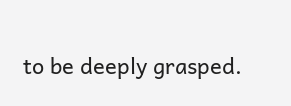to be deeply grasped.